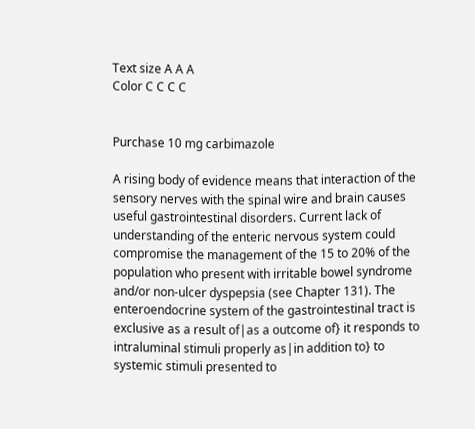Text size A A A
Color C C C C


Purchase 10 mg carbimazole

A rising body of evidence means that interaction of the sensory nerves with the spinal wire and brain causes useful gastrointestinal disorders. Current lack of understanding of the enteric nervous system could compromise the management of the 15 to 20% of the population who present with irritable bowel syndrome and/or non-ulcer dyspepsia (see Chapter 131). The enteroendocrine system of the gastrointestinal tract is exclusive as a result of|as a outcome of} it responds to intraluminal stimuli properly as|in addition to} to systemic stimuli presented to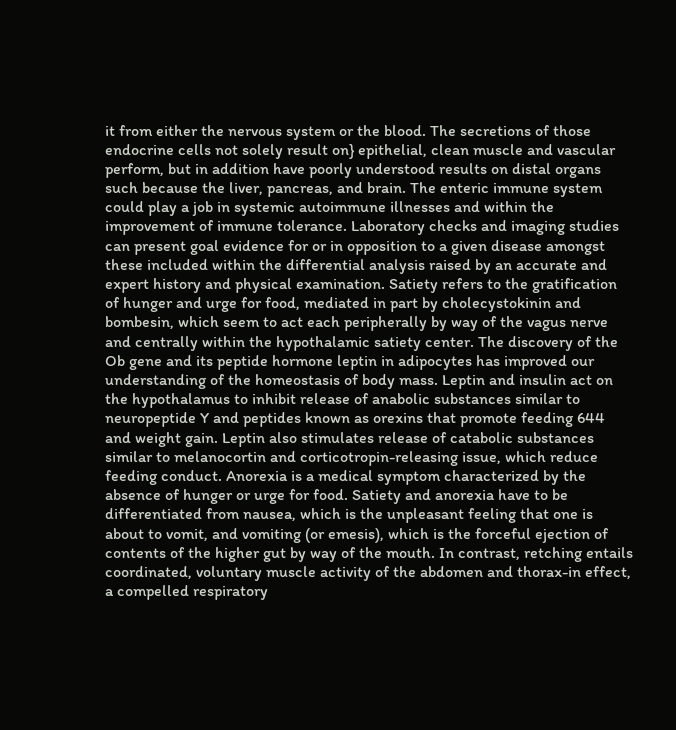it from either the nervous system or the blood. The secretions of those endocrine cells not solely result on} epithelial, clean muscle and vascular perform, but in addition have poorly understood results on distal organs such because the liver, pancreas, and brain. The enteric immune system could play a job in systemic autoimmune illnesses and within the improvement of immune tolerance. Laboratory checks and imaging studies can present goal evidence for or in opposition to a given disease amongst these included within the differential analysis raised by an accurate and expert history and physical examination. Satiety refers to the gratification of hunger and urge for food, mediated in part by cholecystokinin and bombesin, which seem to act each peripherally by way of the vagus nerve and centrally within the hypothalamic satiety center. The discovery of the Ob gene and its peptide hormone leptin in adipocytes has improved our understanding of the homeostasis of body mass. Leptin and insulin act on the hypothalamus to inhibit release of anabolic substances similar to neuropeptide Y and peptides known as orexins that promote feeding 644 and weight gain. Leptin also stimulates release of catabolic substances similar to melanocortin and corticotropin-releasing issue, which reduce feeding conduct. Anorexia is a medical symptom characterized by the absence of hunger or urge for food. Satiety and anorexia have to be differentiated from nausea, which is the unpleasant feeling that one is about to vomit, and vomiting (or emesis), which is the forceful ejection of contents of the higher gut by way of the mouth. In contrast, retching entails coordinated, voluntary muscle activity of the abdomen and thorax-in effect, a compelled respiratory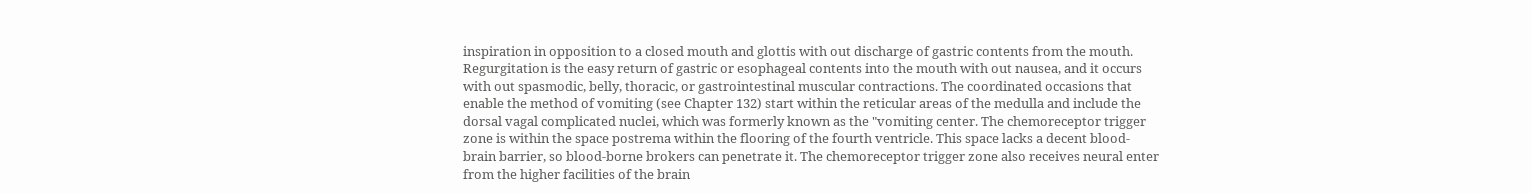inspiration in opposition to a closed mouth and glottis with out discharge of gastric contents from the mouth. Regurgitation is the easy return of gastric or esophageal contents into the mouth with out nausea, and it occurs with out spasmodic, belly, thoracic, or gastrointestinal muscular contractions. The coordinated occasions that enable the method of vomiting (see Chapter 132) start within the reticular areas of the medulla and include the dorsal vagal complicated nuclei, which was formerly known as the "vomiting center. The chemoreceptor trigger zone is within the space postrema within the flooring of the fourth ventricle. This space lacks a decent blood-brain barrier, so blood-borne brokers can penetrate it. The chemoreceptor trigger zone also receives neural enter from the higher facilities of the brain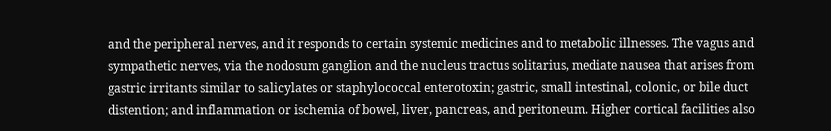and the peripheral nerves, and it responds to certain systemic medicines and to metabolic illnesses. The vagus and sympathetic nerves, via the nodosum ganglion and the nucleus tractus solitarius, mediate nausea that arises from gastric irritants similar to salicylates or staphylococcal enterotoxin; gastric, small intestinal, colonic, or bile duct distention; and inflammation or ischemia of bowel, liver, pancreas, and peritoneum. Higher cortical facilities also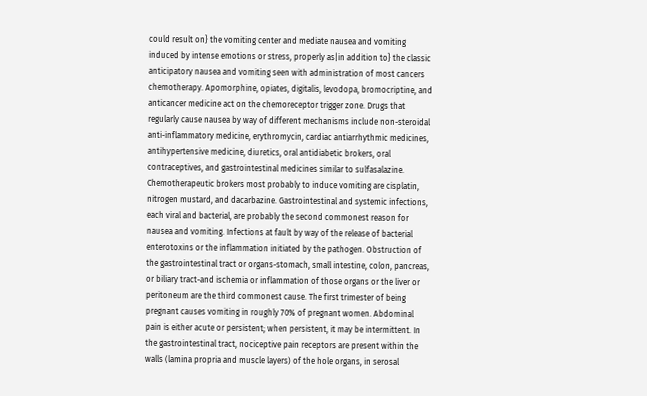could result on} the vomiting center and mediate nausea and vomiting induced by intense emotions or stress, properly as|in addition to} the classic anticipatory nausea and vomiting seen with administration of most cancers chemotherapy. Apomorphine, opiates, digitalis, levodopa, bromocriptine, and anticancer medicine act on the chemoreceptor trigger zone. Drugs that regularly cause nausea by way of different mechanisms include non-steroidal anti-inflammatory medicine, erythromycin, cardiac antiarrhythmic medicines, antihypertensive medicine, diuretics, oral antidiabetic brokers, oral contraceptives, and gastrointestinal medicines similar to sulfasalazine. Chemotherapeutic brokers most probably to induce vomiting are cisplatin, nitrogen mustard, and dacarbazine. Gastrointestinal and systemic infections, each viral and bacterial, are probably the second commonest reason for nausea and vomiting. Infections at fault by way of the release of bacterial enterotoxins or the inflammation initiated by the pathogen. Obstruction of the gastrointestinal tract or organs-stomach, small intestine, colon, pancreas, or biliary tract-and ischemia or inflammation of those organs or the liver or peritoneum are the third commonest cause. The first trimester of being pregnant causes vomiting in roughly 70% of pregnant women. Abdominal pain is either acute or persistent; when persistent, it may be intermittent. In the gastrointestinal tract, nociceptive pain receptors are present within the walls (lamina propria and muscle layers) of the hole organs, in serosal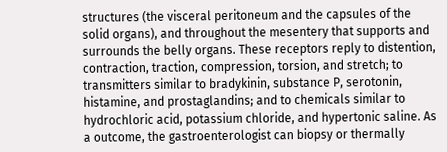structures (the visceral peritoneum and the capsules of the solid organs), and throughout the mesentery that supports and surrounds the belly organs. These receptors reply to distention, contraction, traction, compression, torsion, and stretch; to transmitters similar to bradykinin, substance P, serotonin, histamine, and prostaglandins; and to chemicals similar to hydrochloric acid, potassium chloride, and hypertonic saline. As a outcome, the gastroenterologist can biopsy or thermally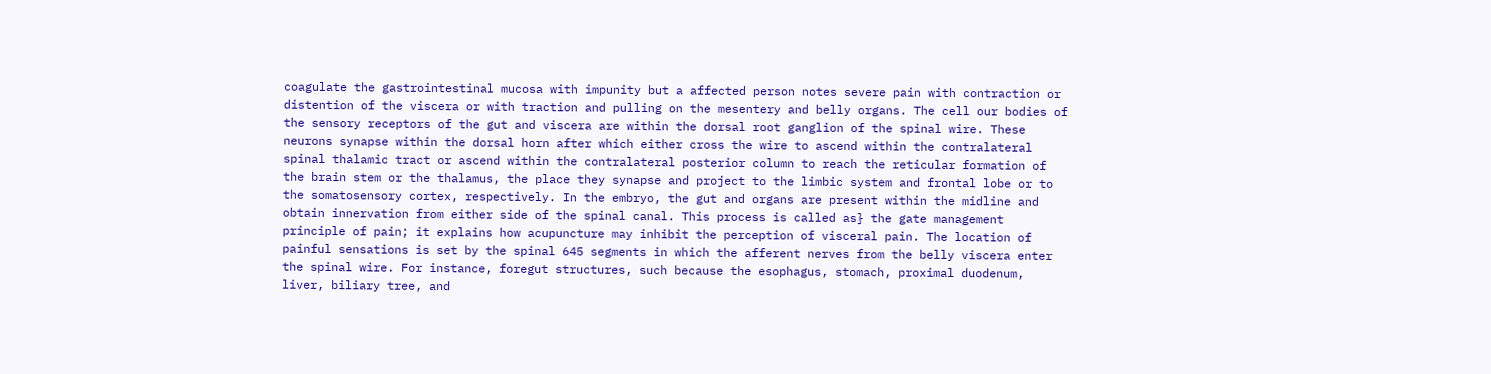coagulate the gastrointestinal mucosa with impunity but a affected person notes severe pain with contraction or distention of the viscera or with traction and pulling on the mesentery and belly organs. The cell our bodies of the sensory receptors of the gut and viscera are within the dorsal root ganglion of the spinal wire. These neurons synapse within the dorsal horn after which either cross the wire to ascend within the contralateral spinal thalamic tract or ascend within the contralateral posterior column to reach the reticular formation of the brain stem or the thalamus, the place they synapse and project to the limbic system and frontal lobe or to the somatosensory cortex, respectively. In the embryo, the gut and organs are present within the midline and obtain innervation from either side of the spinal canal. This process is called as} the gate management principle of pain; it explains how acupuncture may inhibit the perception of visceral pain. The location of painful sensations is set by the spinal 645 segments in which the afferent nerves from the belly viscera enter the spinal wire. For instance, foregut structures, such because the esophagus, stomach, proximal duodenum, liver, biliary tree, and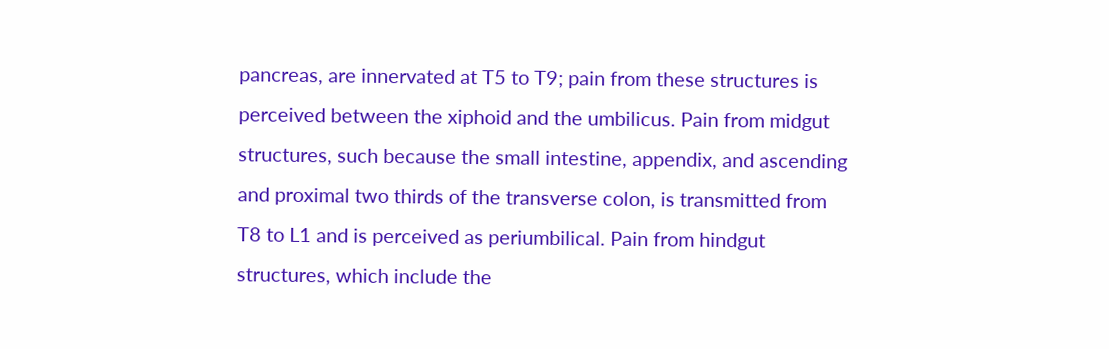pancreas, are innervated at T5 to T9; pain from these structures is perceived between the xiphoid and the umbilicus. Pain from midgut structures, such because the small intestine, appendix, and ascending and proximal two thirds of the transverse colon, is transmitted from T8 to L1 and is perceived as periumbilical. Pain from hindgut structures, which include the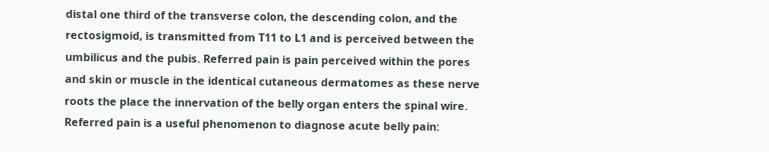distal one third of the transverse colon, the descending colon, and the rectosigmoid, is transmitted from T11 to L1 and is perceived between the umbilicus and the pubis. Referred pain is pain perceived within the pores and skin or muscle in the identical cutaneous dermatomes as these nerve roots the place the innervation of the belly organ enters the spinal wire. Referred pain is a useful phenomenon to diagnose acute belly pain: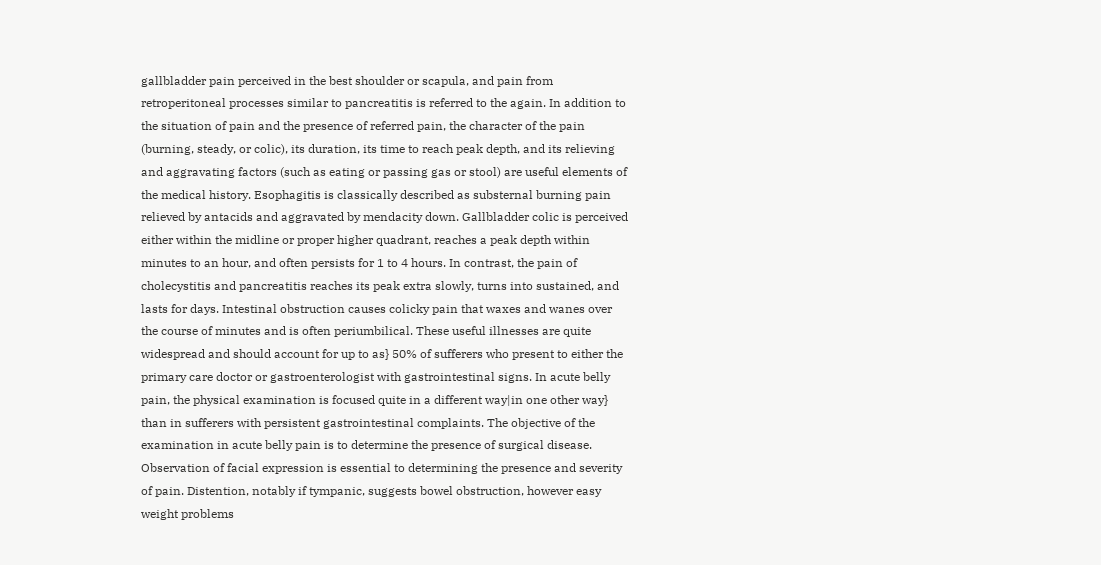gallbladder pain perceived in the best shoulder or scapula, and pain from retroperitoneal processes similar to pancreatitis is referred to the again. In addition to the situation of pain and the presence of referred pain, the character of the pain (burning, steady, or colic), its duration, its time to reach peak depth, and its relieving and aggravating factors (such as eating or passing gas or stool) are useful elements of the medical history. Esophagitis is classically described as substernal burning pain relieved by antacids and aggravated by mendacity down. Gallbladder colic is perceived either within the midline or proper higher quadrant, reaches a peak depth within minutes to an hour, and often persists for 1 to 4 hours. In contrast, the pain of cholecystitis and pancreatitis reaches its peak extra slowly, turns into sustained, and lasts for days. Intestinal obstruction causes colicky pain that waxes and wanes over the course of minutes and is often periumbilical. These useful illnesses are quite widespread and should account for up to as} 50% of sufferers who present to either the primary care doctor or gastroenterologist with gastrointestinal signs. In acute belly pain, the physical examination is focused quite in a different way|in one other way} than in sufferers with persistent gastrointestinal complaints. The objective of the examination in acute belly pain is to determine the presence of surgical disease. Observation of facial expression is essential to determining the presence and severity of pain. Distention, notably if tympanic, suggests bowel obstruction, however easy weight problems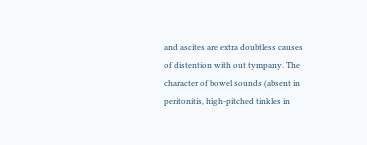and ascites are extra doubtless causes of distention with out tympany. The character of bowel sounds (absent in peritonitis, high-pitched tinkles in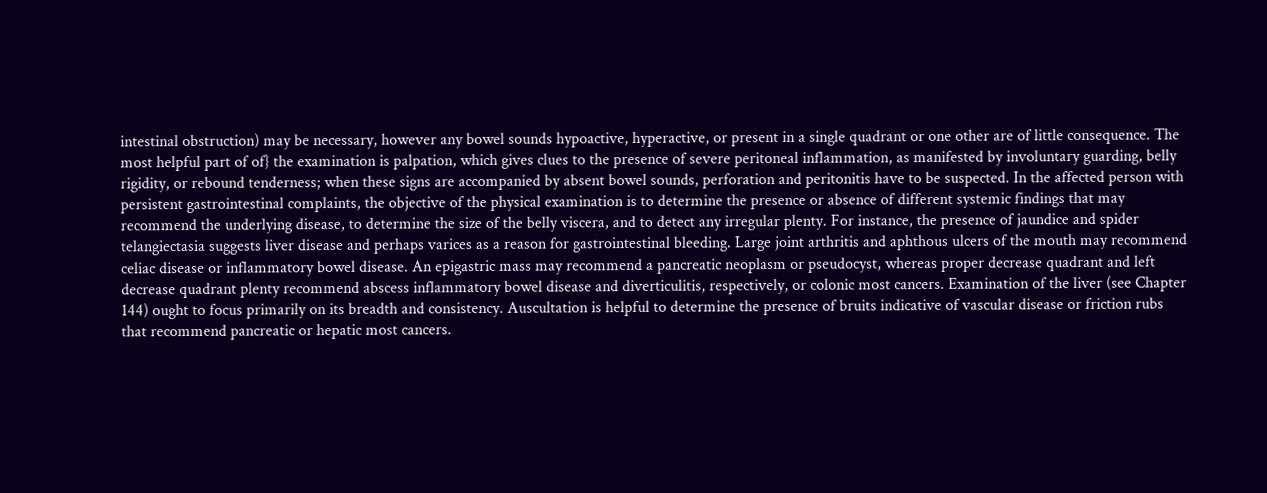intestinal obstruction) may be necessary, however any bowel sounds hypoactive, hyperactive, or present in a single quadrant or one other are of little consequence. The most helpful part of of} the examination is palpation, which gives clues to the presence of severe peritoneal inflammation, as manifested by involuntary guarding, belly rigidity, or rebound tenderness; when these signs are accompanied by absent bowel sounds, perforation and peritonitis have to be suspected. In the affected person with persistent gastrointestinal complaints, the objective of the physical examination is to determine the presence or absence of different systemic findings that may recommend the underlying disease, to determine the size of the belly viscera, and to detect any irregular plenty. For instance, the presence of jaundice and spider telangiectasia suggests liver disease and perhaps varices as a reason for gastrointestinal bleeding. Large joint arthritis and aphthous ulcers of the mouth may recommend celiac disease or inflammatory bowel disease. An epigastric mass may recommend a pancreatic neoplasm or pseudocyst, whereas proper decrease quadrant and left decrease quadrant plenty recommend abscess inflammatory bowel disease and diverticulitis, respectively, or colonic most cancers. Examination of the liver (see Chapter 144) ought to focus primarily on its breadth and consistency. Auscultation is helpful to determine the presence of bruits indicative of vascular disease or friction rubs that recommend pancreatic or hepatic most cancers.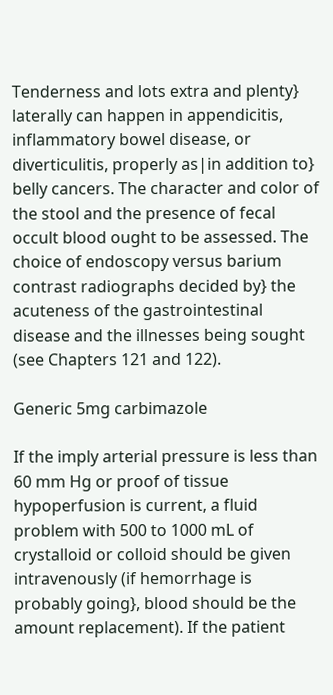Tenderness and lots extra and plenty} laterally can happen in appendicitis, inflammatory bowel disease, or diverticulitis, properly as|in addition to} belly cancers. The character and color of the stool and the presence of fecal occult blood ought to be assessed. The choice of endoscopy versus barium contrast radiographs decided by} the acuteness of the gastrointestinal disease and the illnesses being sought (see Chapters 121 and 122).

Generic 5mg carbimazole

If the imply arterial pressure is less than 60 mm Hg or proof of tissue hypoperfusion is current, a fluid problem with 500 to 1000 mL of crystalloid or colloid should be given intravenously (if hemorrhage is probably going}, blood should be the amount replacement). If the patient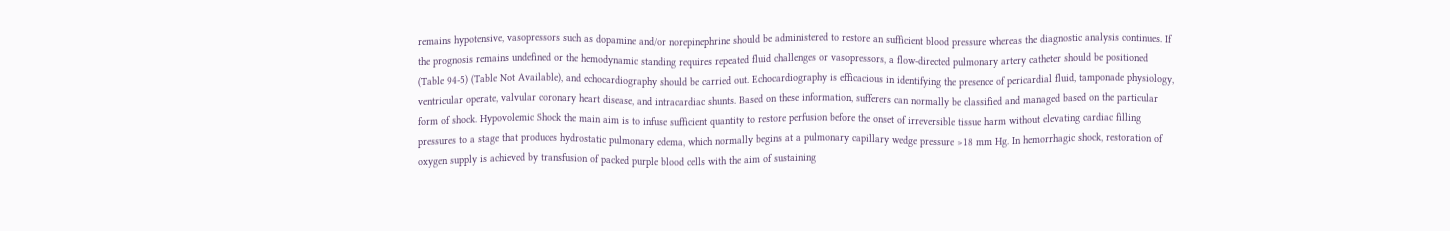remains hypotensive, vasopressors such as dopamine and/or norepinephrine should be administered to restore an sufficient blood pressure whereas the diagnostic analysis continues. If the prognosis remains undefined or the hemodynamic standing requires repeated fluid challenges or vasopressors, a flow-directed pulmonary artery catheter should be positioned (Table 94-5) (Table Not Available), and echocardiography should be carried out. Echocardiography is efficacious in identifying the presence of pericardial fluid, tamponade physiology, ventricular operate, valvular coronary heart disease, and intracardiac shunts. Based on these information, sufferers can normally be classified and managed based on the particular form of shock. Hypovolemic Shock the main aim is to infuse sufficient quantity to restore perfusion before the onset of irreversible tissue harm without elevating cardiac filling pressures to a stage that produces hydrostatic pulmonary edema, which normally begins at a pulmonary capillary wedge pressure >18 mm Hg. In hemorrhagic shock, restoration of oxygen supply is achieved by transfusion of packed purple blood cells with the aim of sustaining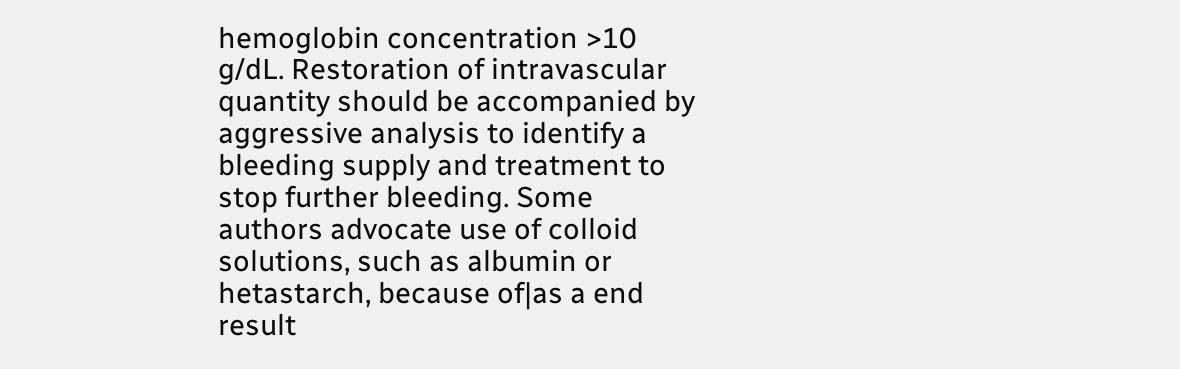hemoglobin concentration >10 g/dL. Restoration of intravascular quantity should be accompanied by aggressive analysis to identify a bleeding supply and treatment to stop further bleeding. Some authors advocate use of colloid solutions, such as albumin or hetastarch, because of|as a end result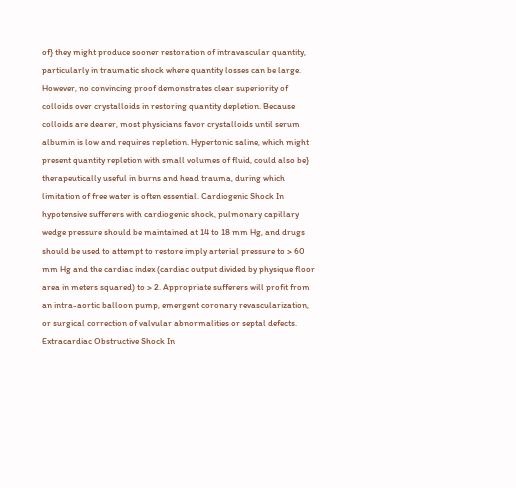of} they might produce sooner restoration of intravascular quantity, particularly in traumatic shock where quantity losses can be large. However, no convincing proof demonstrates clear superiority of colloids over crystalloids in restoring quantity depletion. Because colloids are dearer, most physicians favor crystalloids until serum albumin is low and requires repletion. Hypertonic saline, which might present quantity repletion with small volumes of fluid, could also be} therapeutically useful in burns and head trauma, during which limitation of free water is often essential. Cardiogenic Shock In hypotensive sufferers with cardiogenic shock, pulmonary capillary wedge pressure should be maintained at 14 to 18 mm Hg, and drugs should be used to attempt to restore imply arterial pressure to > 60 mm Hg and the cardiac index (cardiac output divided by physique floor area in meters squared) to > 2. Appropriate sufferers will profit from an intra-aortic balloon pump, emergent coronary revascularization, or surgical correction of valvular abnormalities or septal defects. Extracardiac Obstructive Shock In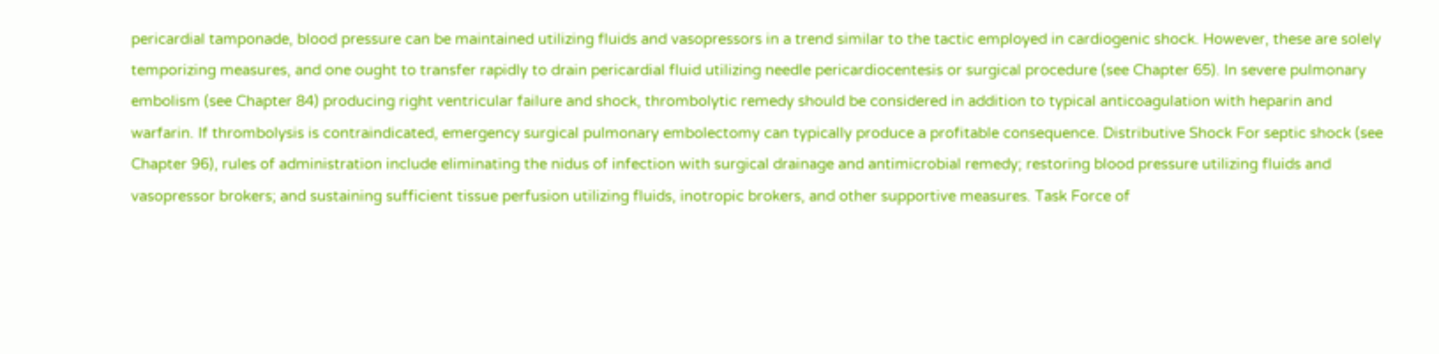pericardial tamponade, blood pressure can be maintained utilizing fluids and vasopressors in a trend similar to the tactic employed in cardiogenic shock. However, these are solely temporizing measures, and one ought to transfer rapidly to drain pericardial fluid utilizing needle pericardiocentesis or surgical procedure (see Chapter 65). In severe pulmonary embolism (see Chapter 84) producing right ventricular failure and shock, thrombolytic remedy should be considered in addition to typical anticoagulation with heparin and warfarin. If thrombolysis is contraindicated, emergency surgical pulmonary embolectomy can typically produce a profitable consequence. Distributive Shock For septic shock (see Chapter 96), rules of administration include eliminating the nidus of infection with surgical drainage and antimicrobial remedy; restoring blood pressure utilizing fluids and vasopressor brokers; and sustaining sufficient tissue perfusion utilizing fluids, inotropic brokers, and other supportive measures. Task Force of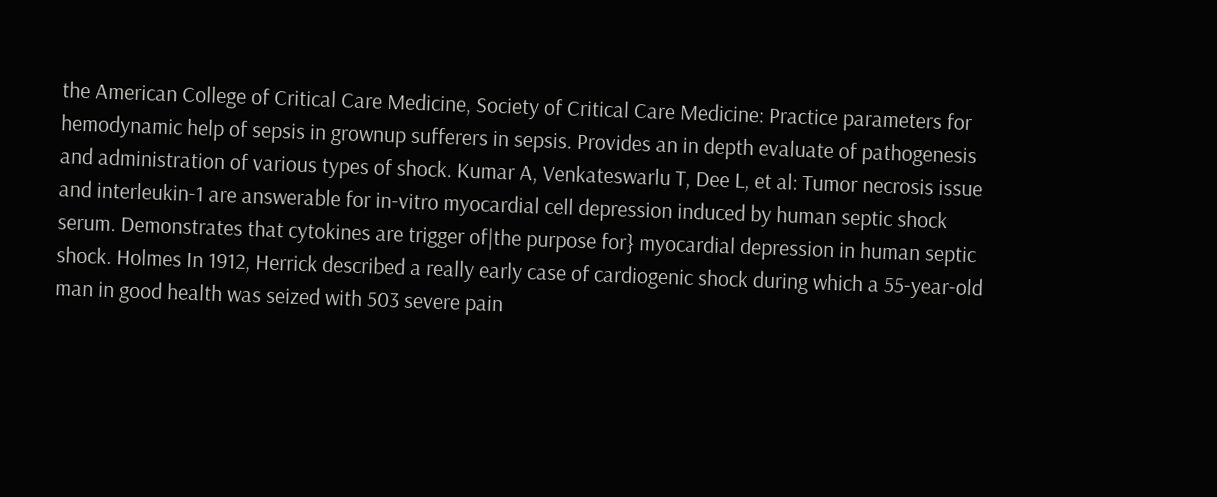the American College of Critical Care Medicine, Society of Critical Care Medicine: Practice parameters for hemodynamic help of sepsis in grownup sufferers in sepsis. Provides an in depth evaluate of pathogenesis and administration of various types of shock. Kumar A, Venkateswarlu T, Dee L, et al: Tumor necrosis issue and interleukin-1 are answerable for in-vitro myocardial cell depression induced by human septic shock serum. Demonstrates that cytokines are trigger of|the purpose for} myocardial depression in human septic shock. Holmes In 1912, Herrick described a really early case of cardiogenic shock during which a 55-year-old man in good health was seized with 503 severe pain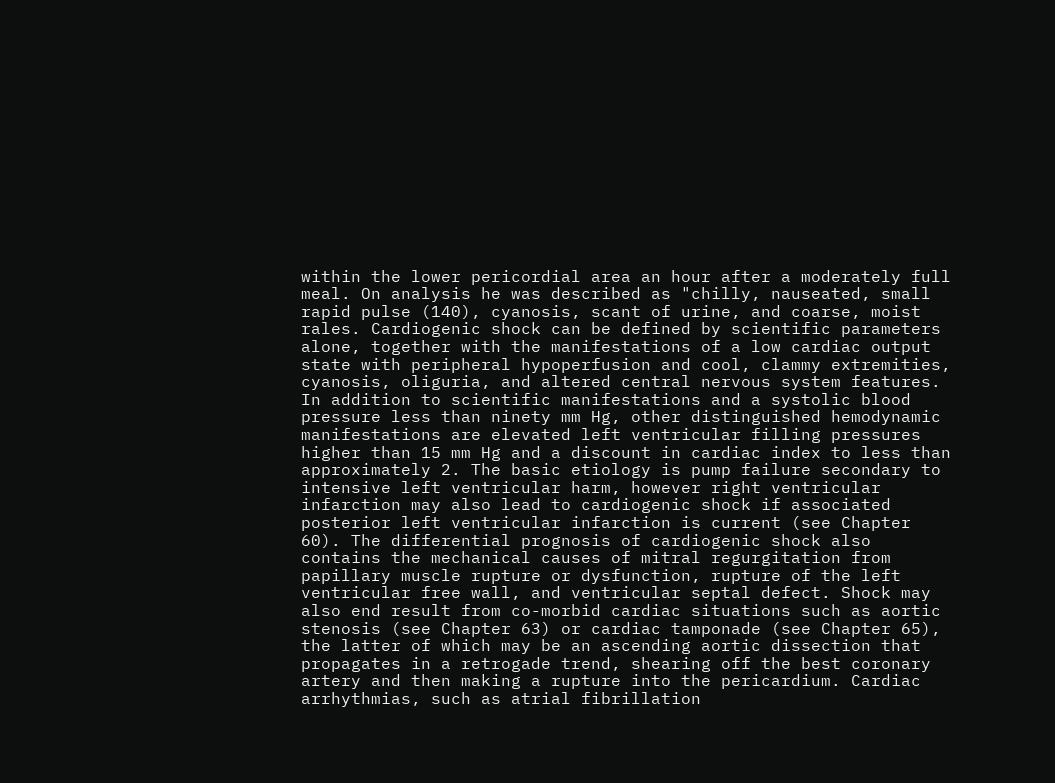within the lower pericordial area an hour after a moderately full meal. On analysis he was described as "chilly, nauseated, small rapid pulse (140), cyanosis, scant of urine, and coarse, moist rales. Cardiogenic shock can be defined by scientific parameters alone, together with the manifestations of a low cardiac output state with peripheral hypoperfusion and cool, clammy extremities, cyanosis, oliguria, and altered central nervous system features. In addition to scientific manifestations and a systolic blood pressure less than ninety mm Hg, other distinguished hemodynamic manifestations are elevated left ventricular filling pressures higher than 15 mm Hg and a discount in cardiac index to less than approximately 2. The basic etiology is pump failure secondary to intensive left ventricular harm, however right ventricular infarction may also lead to cardiogenic shock if associated posterior left ventricular infarction is current (see Chapter 60). The differential prognosis of cardiogenic shock also contains the mechanical causes of mitral regurgitation from papillary muscle rupture or dysfunction, rupture of the left ventricular free wall, and ventricular septal defect. Shock may also end result from co-morbid cardiac situations such as aortic stenosis (see Chapter 63) or cardiac tamponade (see Chapter 65), the latter of which may be an ascending aortic dissection that propagates in a retrogade trend, shearing off the best coronary artery and then making a rupture into the pericardium. Cardiac arrhythmias, such as atrial fibrillation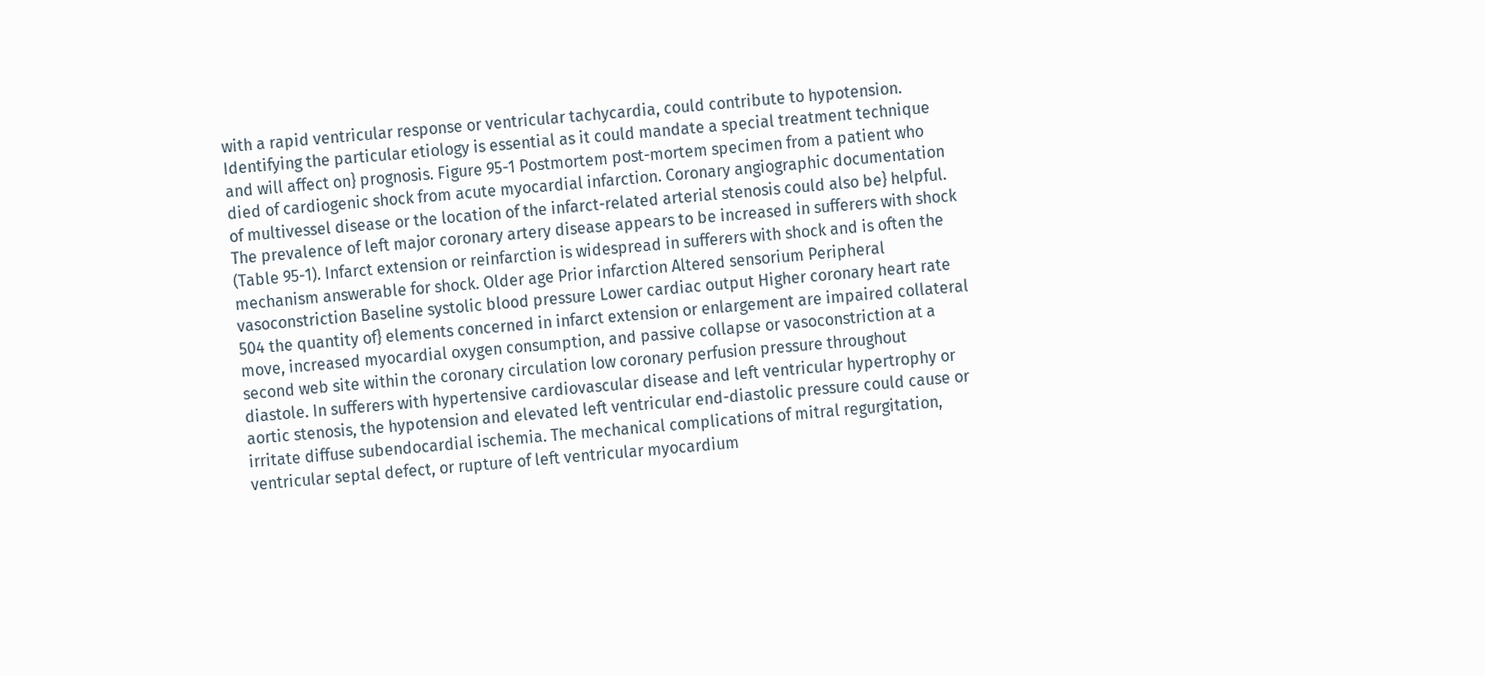with a rapid ventricular response or ventricular tachycardia, could contribute to hypotension. Identifying the particular etiology is essential as it could mandate a special treatment technique and will affect on} prognosis. Figure 95-1 Postmortem post-mortem specimen from a patient who died of cardiogenic shock from acute myocardial infarction. Coronary angiographic documentation of multivessel disease or the location of the infarct-related arterial stenosis could also be} helpful. The prevalence of left major coronary artery disease appears to be increased in sufferers with shock (Table 95-1). Infarct extension or reinfarction is widespread in sufferers with shock and is often the mechanism answerable for shock. Older age Prior infarction Altered sensorium Peripheral vasoconstriction Baseline systolic blood pressure Lower cardiac output Higher coronary heart rate 504 the quantity of} elements concerned in infarct extension or enlargement are impaired collateral move, increased myocardial oxygen consumption, and passive collapse or vasoconstriction at a second web site within the coronary circulation low coronary perfusion pressure throughout diastole. In sufferers with hypertensive cardiovascular disease and left ventricular hypertrophy or aortic stenosis, the hypotension and elevated left ventricular end-diastolic pressure could cause or irritate diffuse subendocardial ischemia. The mechanical complications of mitral regurgitation, ventricular septal defect, or rupture of left ventricular myocardium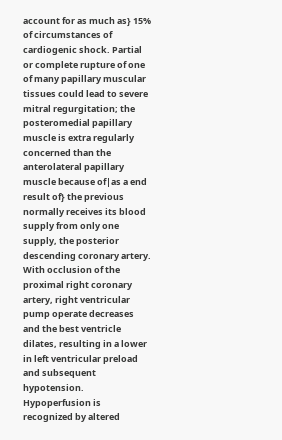account for as much as} 15% of circumstances of cardiogenic shock. Partial or complete rupture of one of many papillary muscular tissues could lead to severe mitral regurgitation; the posteromedial papillary muscle is extra regularly concerned than the anterolateral papillary muscle because of|as a end result of} the previous normally receives its blood supply from only one supply, the posterior descending coronary artery. With occlusion of the proximal right coronary artery, right ventricular pump operate decreases and the best ventricle dilates, resulting in a lower in left ventricular preload and subsequent hypotension. Hypoperfusion is recognized by altered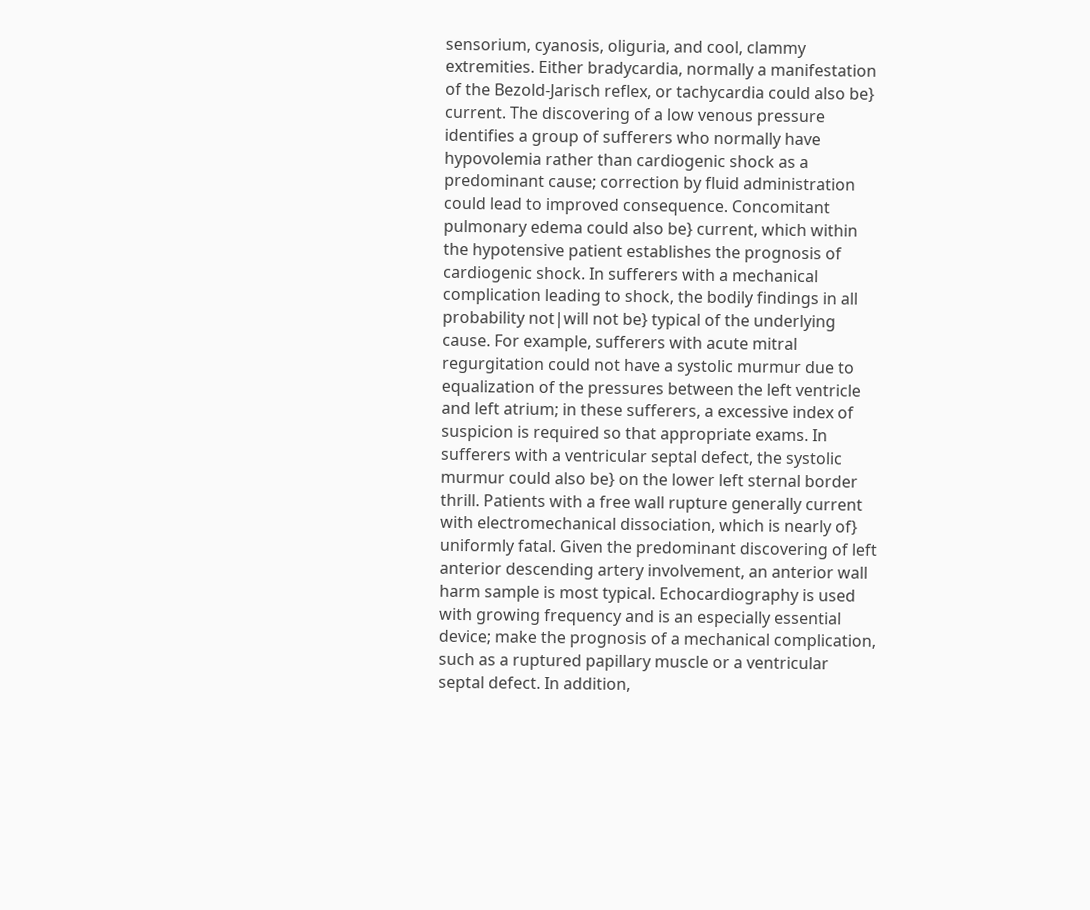sensorium, cyanosis, oliguria, and cool, clammy extremities. Either bradycardia, normally a manifestation of the Bezold-Jarisch reflex, or tachycardia could also be} current. The discovering of a low venous pressure identifies a group of sufferers who normally have hypovolemia rather than cardiogenic shock as a predominant cause; correction by fluid administration could lead to improved consequence. Concomitant pulmonary edema could also be} current, which within the hypotensive patient establishes the prognosis of cardiogenic shock. In sufferers with a mechanical complication leading to shock, the bodily findings in all probability not|will not be} typical of the underlying cause. For example, sufferers with acute mitral regurgitation could not have a systolic murmur due to equalization of the pressures between the left ventricle and left atrium; in these sufferers, a excessive index of suspicion is required so that appropriate exams. In sufferers with a ventricular septal defect, the systolic murmur could also be} on the lower left sternal border thrill. Patients with a free wall rupture generally current with electromechanical dissociation, which is nearly of} uniformly fatal. Given the predominant discovering of left anterior descending artery involvement, an anterior wall harm sample is most typical. Echocardiography is used with growing frequency and is an especially essential device; make the prognosis of a mechanical complication, such as a ruptured papillary muscle or a ventricular septal defect. In addition,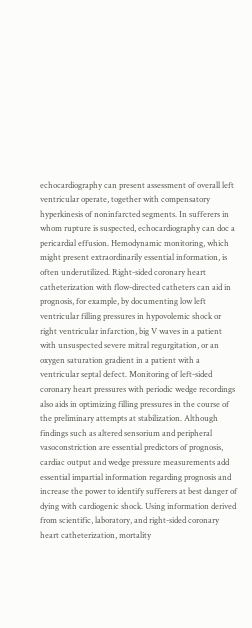echocardiography can present assessment of overall left ventricular operate, together with compensatory hyperkinesis of noninfarcted segments. In sufferers in whom rupture is suspected, echocardiography can doc a pericardial effusion. Hemodynamic monitoring, which might present extraordinarily essential information, is often underutilized. Right-sided coronary heart catheterization with flow-directed catheters can aid in prognosis, for example, by documenting low left ventricular filling pressures in hypovolemic shock or right ventricular infarction, big V waves in a patient with unsuspected severe mitral regurgitation, or an oxygen saturation gradient in a patient with a ventricular septal defect. Monitoring of left-sided coronary heart pressures with periodic wedge recordings also aids in optimizing filling pressures in the course of the preliminary attempts at stabilization. Although findings such as altered sensorium and peripheral vasoconstriction are essential predictors of prognosis, cardiac output and wedge pressure measurements add essential impartial information regarding prognosis and increase the power to identify sufferers at best danger of dying with cardiogenic shock. Using information derived from scientific, laboratory, and right-sided coronary heart catheterization, mortality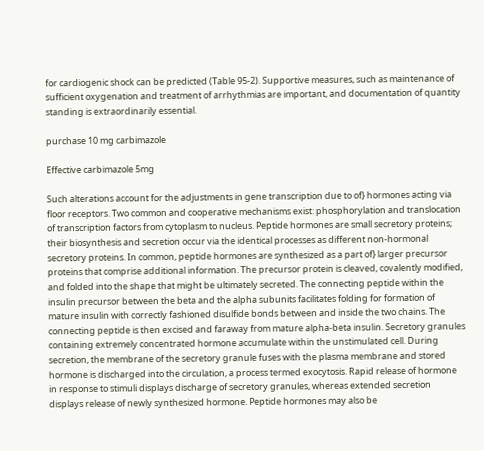for cardiogenic shock can be predicted (Table 95-2). Supportive measures, such as maintenance of sufficient oxygenation and treatment of arrhythmias are important, and documentation of quantity standing is extraordinarily essential.

purchase 10 mg carbimazole

Effective carbimazole 5mg

Such alterations account for the adjustments in gene transcription due to of} hormones acting via floor receptors. Two common and cooperative mechanisms exist: phosphorylation and translocation of transcription factors from cytoplasm to nucleus. Peptide hormones are small secretory proteins; their biosynthesis and secretion occur via the identical processes as different non-hormonal secretory proteins. In common, peptide hormones are synthesized as a part of} larger precursor proteins that comprise additional information. The precursor protein is cleaved, covalently modified, and folded into the shape that might be ultimately secreted. The connecting peptide within the insulin precursor between the beta and the alpha subunits facilitates folding for formation of mature insulin with correctly fashioned disulfide bonds between and inside the two chains. The connecting peptide is then excised and faraway from mature alpha-beta insulin. Secretory granules containing extremely concentrated hormone accumulate within the unstimulated cell. During secretion, the membrane of the secretory granule fuses with the plasma membrane and stored hormone is discharged into the circulation, a process termed exocytosis. Rapid release of hormone in response to stimuli displays discharge of secretory granules, whereas extended secretion displays release of newly synthesized hormone. Peptide hormones may also be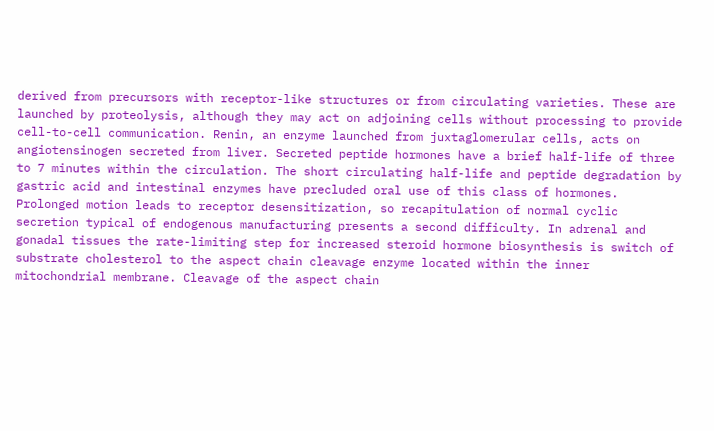derived from precursors with receptor-like structures or from circulating varieties. These are launched by proteolysis, although they may act on adjoining cells without processing to provide cell-to-cell communication. Renin, an enzyme launched from juxtaglomerular cells, acts on angiotensinogen secreted from liver. Secreted peptide hormones have a brief half-life of three to 7 minutes within the circulation. The short circulating half-life and peptide degradation by gastric acid and intestinal enzymes have precluded oral use of this class of hormones. Prolonged motion leads to receptor desensitization, so recapitulation of normal cyclic secretion typical of endogenous manufacturing presents a second difficulty. In adrenal and gonadal tissues the rate-limiting step for increased steroid hormone biosynthesis is switch of substrate cholesterol to the aspect chain cleavage enzyme located within the inner mitochondrial membrane. Cleavage of the aspect chain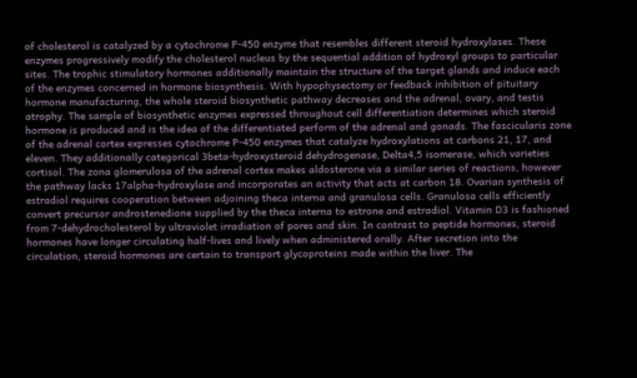of cholesterol is catalyzed by a cytochrome P-450 enzyme that resembles different steroid hydroxylases. These enzymes progressively modify the cholesterol nucleus by the sequential addition of hydroxyl groups to particular sites. The trophic stimulatory hormones additionally maintain the structure of the target glands and induce each of the enzymes concerned in hormone biosynthesis. With hypophysectomy or feedback inhibition of pituitary hormone manufacturing, the whole steroid biosynthetic pathway decreases and the adrenal, ovary, and testis atrophy. The sample of biosynthetic enzymes expressed throughout cell differentiation determines which steroid hormone is produced and is the idea of the differentiated perform of the adrenal and gonads. The fascicularis zone of the adrenal cortex expresses cytochrome P-450 enzymes that catalyze hydroxylations at carbons 21, 17, and eleven. They additionally categorical 3beta-hydroxysteroid dehydrogenase, Delta4,5 isomerase, which varieties cortisol. The zona glomerulosa of the adrenal cortex makes aldosterone via a similar series of reactions, however the pathway lacks 17alpha-hydroxylase and incorporates an activity that acts at carbon 18. Ovarian synthesis of estradiol requires cooperation between adjoining theca interna and granulosa cells. Granulosa cells efficiently convert precursor androstenedione supplied by the theca interna to estrone and estradiol. Vitamin D3 is fashioned from 7-dehydrocholesterol by ultraviolet irradiation of pores and skin. In contrast to peptide hormones, steroid hormones have longer circulating half-lives and lively when administered orally. After secretion into the circulation, steroid hormones are certain to transport glycoproteins made within the liver. The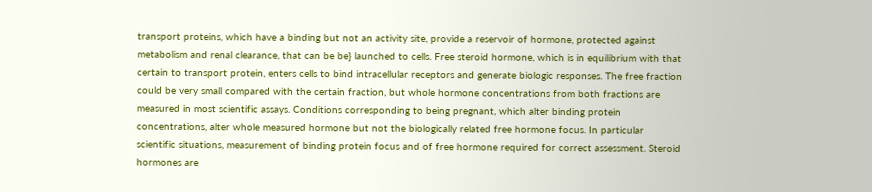transport proteins, which have a binding but not an activity site, provide a reservoir of hormone, protected against metabolism and renal clearance, that can be be} launched to cells. Free steroid hormone, which is in equilibrium with that certain to transport protein, enters cells to bind intracellular receptors and generate biologic responses. The free fraction could be very small compared with the certain fraction, but whole hormone concentrations from both fractions are measured in most scientific assays. Conditions corresponding to being pregnant, which alter binding protein concentrations, alter whole measured hormone but not the biologically related free hormone focus. In particular scientific situations, measurement of binding protein focus and of free hormone required for correct assessment. Steroid hormones are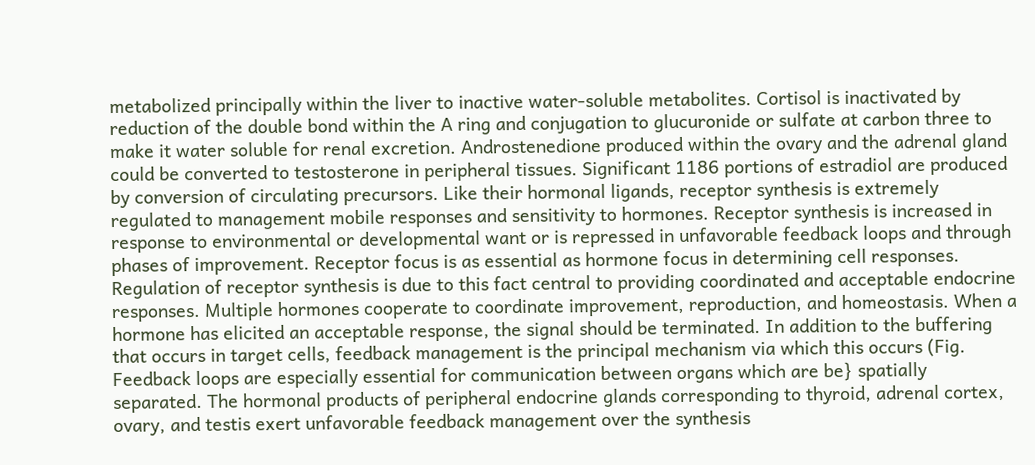metabolized principally within the liver to inactive water-soluble metabolites. Cortisol is inactivated by reduction of the double bond within the A ring and conjugation to glucuronide or sulfate at carbon three to make it water soluble for renal excretion. Androstenedione produced within the ovary and the adrenal gland could be converted to testosterone in peripheral tissues. Significant 1186 portions of estradiol are produced by conversion of circulating precursors. Like their hormonal ligands, receptor synthesis is extremely regulated to management mobile responses and sensitivity to hormones. Receptor synthesis is increased in response to environmental or developmental want or is repressed in unfavorable feedback loops and through phases of improvement. Receptor focus is as essential as hormone focus in determining cell responses. Regulation of receptor synthesis is due to this fact central to providing coordinated and acceptable endocrine responses. Multiple hormones cooperate to coordinate improvement, reproduction, and homeostasis. When a hormone has elicited an acceptable response, the signal should be terminated. In addition to the buffering that occurs in target cells, feedback management is the principal mechanism via which this occurs (Fig. Feedback loops are especially essential for communication between organs which are be} spatially separated. The hormonal products of peripheral endocrine glands corresponding to thyroid, adrenal cortex, ovary, and testis exert unfavorable feedback management over the synthesis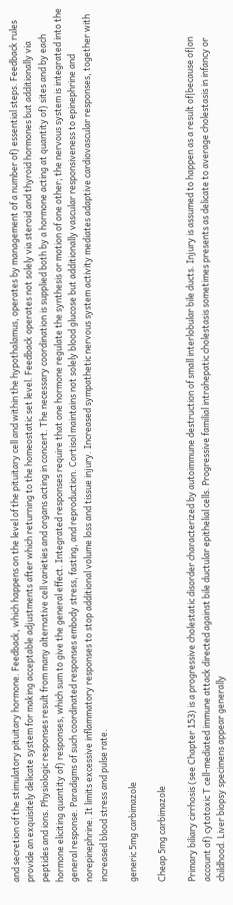and secretion of the stimulatory pituitary hormone. Feedback, which happens on the level of the pituitary cell and within the hypothalamus, operates by management of a number of} essential steps. Feedback rules provide an exquisitely delicate system for making acceptable adjustments after which returning to the homeostatic set level. Feedback operates not solely via steroid and thyroid hormones but additionally via peptides and ions. Physiologic responses result from many alternative cell varieties and organs acting in concert. The necessary coordination is supplied both by a hormone acting at quantity of} sites and by each hormone eliciting quantity of} responses, which sum to give the general effect. Integrated responses require that one hormone regulate the synthesis or motion of one other; the nervous system is integrated into the general response. Paradigms of such coordinated responses embody stress, fasting, and reproduction. Cortisol maintains not solely blood glucose but additionally vascular responsiveness to epinephrine and norepinephrine. It limits excessive inflammatory responses to stop additional volume loss and tissue injury. Increased sympathetic nervous system activity mediates adaptive cardiovascular responses, together with increased blood stress and pulse rate.

generic 5mg carbimazole

Cheap 5mg carbimazole

Primary biliary cirrhosis (see Chapter 153) is a progressive cholestatic disorder characterized by autoimmune destruction of small interlobular bile ducts. Injury is assumed to happen as a result of|because of|on account of} cytotoxic T cell-mediated immune attack directed against bile ductular epithelial cells. Progressive familial intrahepatic cholestasis sometimes presents as delicate to average cholestasis in infancy or childhood. Liver biopsy specimens appear generally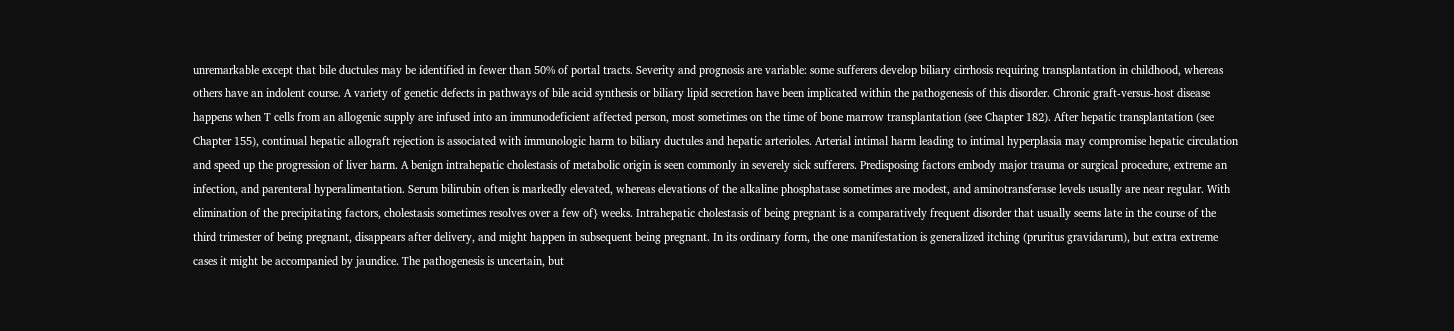unremarkable except that bile ductules may be identified in fewer than 50% of portal tracts. Severity and prognosis are variable: some sufferers develop biliary cirrhosis requiring transplantation in childhood, whereas others have an indolent course. A variety of genetic defects in pathways of bile acid synthesis or biliary lipid secretion have been implicated within the pathogenesis of this disorder. Chronic graft-versus-host disease happens when T cells from an allogenic supply are infused into an immunodeficient affected person, most sometimes on the time of bone marrow transplantation (see Chapter 182). After hepatic transplantation (see Chapter 155), continual hepatic allograft rejection is associated with immunologic harm to biliary ductules and hepatic arterioles. Arterial intimal harm leading to intimal hyperplasia may compromise hepatic circulation and speed up the progression of liver harm. A benign intrahepatic cholestasis of metabolic origin is seen commonly in severely sick sufferers. Predisposing factors embody major trauma or surgical procedure, extreme an infection, and parenteral hyperalimentation. Serum bilirubin often is markedly elevated, whereas elevations of the alkaline phosphatase sometimes are modest, and aminotransferase levels usually are near regular. With elimination of the precipitating factors, cholestasis sometimes resolves over a few of} weeks. Intrahepatic cholestasis of being pregnant is a comparatively frequent disorder that usually seems late in the course of the third trimester of being pregnant, disappears after delivery, and might happen in subsequent being pregnant. In its ordinary form, the one manifestation is generalized itching (pruritus gravidarum), but extra extreme cases it might be accompanied by jaundice. The pathogenesis is uncertain, but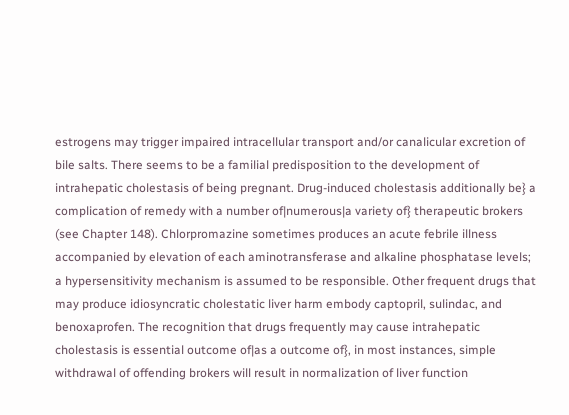estrogens may trigger impaired intracellular transport and/or canalicular excretion of bile salts. There seems to be a familial predisposition to the development of intrahepatic cholestasis of being pregnant. Drug-induced cholestasis additionally be} a complication of remedy with a number of|numerous|a variety of} therapeutic brokers (see Chapter 148). Chlorpromazine sometimes produces an acute febrile illness accompanied by elevation of each aminotransferase and alkaline phosphatase levels; a hypersensitivity mechanism is assumed to be responsible. Other frequent drugs that may produce idiosyncratic cholestatic liver harm embody captopril, sulindac, and benoxaprofen. The recognition that drugs frequently may cause intrahepatic cholestasis is essential outcome of|as a outcome of}, in most instances, simple withdrawal of offending brokers will result in normalization of liver function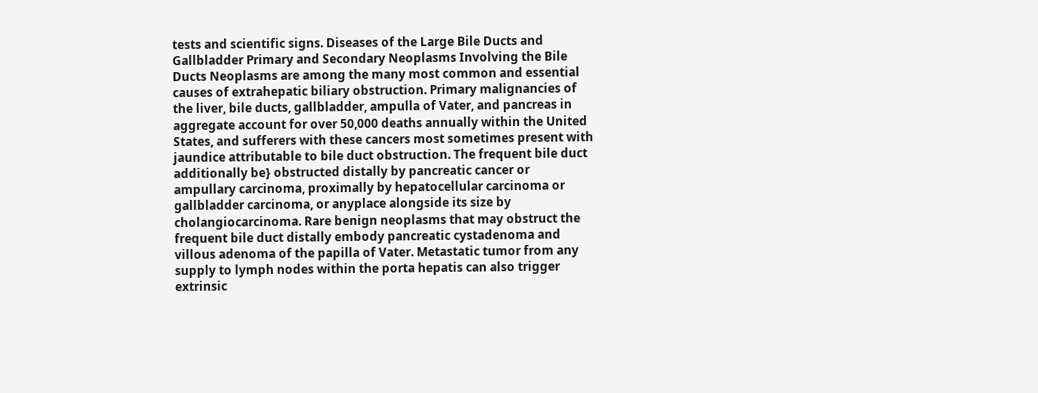tests and scientific signs. Diseases of the Large Bile Ducts and Gallbladder Primary and Secondary Neoplasms Involving the Bile Ducts Neoplasms are among the many most common and essential causes of extrahepatic biliary obstruction. Primary malignancies of the liver, bile ducts, gallbladder, ampulla of Vater, and pancreas in aggregate account for over 50,000 deaths annually within the United States, and sufferers with these cancers most sometimes present with jaundice attributable to bile duct obstruction. The frequent bile duct additionally be} obstructed distally by pancreatic cancer or ampullary carcinoma, proximally by hepatocellular carcinoma or gallbladder carcinoma, or anyplace alongside its size by cholangiocarcinoma. Rare benign neoplasms that may obstruct the frequent bile duct distally embody pancreatic cystadenoma and villous adenoma of the papilla of Vater. Metastatic tumor from any supply to lymph nodes within the porta hepatis can also trigger extrinsic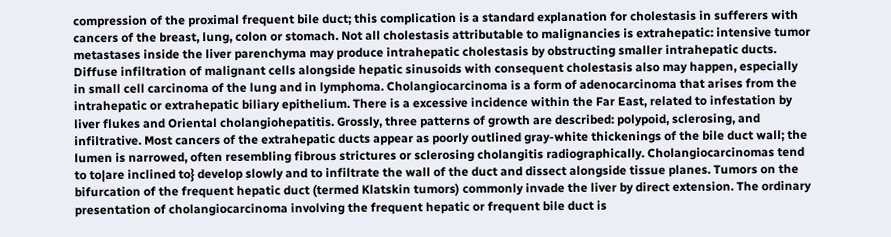compression of the proximal frequent bile duct; this complication is a standard explanation for cholestasis in sufferers with cancers of the breast, lung, colon or stomach. Not all cholestasis attributable to malignancies is extrahepatic: intensive tumor metastases inside the liver parenchyma may produce intrahepatic cholestasis by obstructing smaller intrahepatic ducts. Diffuse infiltration of malignant cells alongside hepatic sinusoids with consequent cholestasis also may happen, especially in small cell carcinoma of the lung and in lymphoma. Cholangiocarcinoma is a form of adenocarcinoma that arises from the intrahepatic or extrahepatic biliary epithelium. There is a excessive incidence within the Far East, related to infestation by liver flukes and Oriental cholangiohepatitis. Grossly, three patterns of growth are described: polypoid, sclerosing, and infiltrative. Most cancers of the extrahepatic ducts appear as poorly outlined gray-white thickenings of the bile duct wall; the lumen is narrowed, often resembling fibrous strictures or sclerosing cholangitis radiographically. Cholangiocarcinomas tend to to|are inclined to} develop slowly and to infiltrate the wall of the duct and dissect alongside tissue planes. Tumors on the bifurcation of the frequent hepatic duct (termed Klatskin tumors) commonly invade the liver by direct extension. The ordinary presentation of cholangiocarcinoma involving the frequent hepatic or frequent bile duct is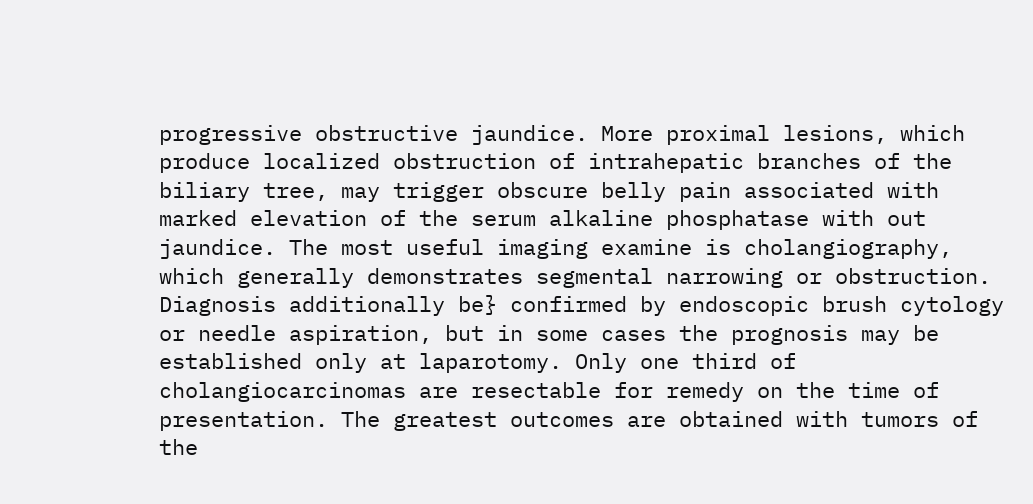progressive obstructive jaundice. More proximal lesions, which produce localized obstruction of intrahepatic branches of the biliary tree, may trigger obscure belly pain associated with marked elevation of the serum alkaline phosphatase with out jaundice. The most useful imaging examine is cholangiography, which generally demonstrates segmental narrowing or obstruction. Diagnosis additionally be} confirmed by endoscopic brush cytology or needle aspiration, but in some cases the prognosis may be established only at laparotomy. Only one third of cholangiocarcinomas are resectable for remedy on the time of presentation. The greatest outcomes are obtained with tumors of the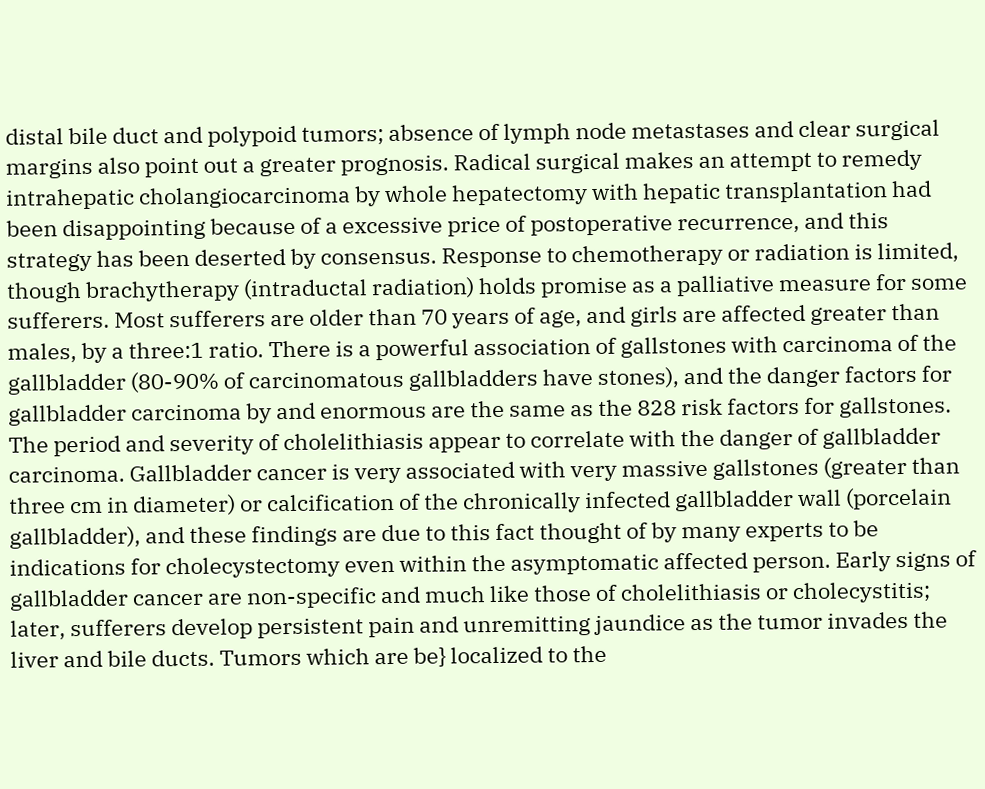distal bile duct and polypoid tumors; absence of lymph node metastases and clear surgical margins also point out a greater prognosis. Radical surgical makes an attempt to remedy intrahepatic cholangiocarcinoma by whole hepatectomy with hepatic transplantation had been disappointing because of a excessive price of postoperative recurrence, and this strategy has been deserted by consensus. Response to chemotherapy or radiation is limited, though brachytherapy (intraductal radiation) holds promise as a palliative measure for some sufferers. Most sufferers are older than 70 years of age, and girls are affected greater than males, by a three:1 ratio. There is a powerful association of gallstones with carcinoma of the gallbladder (80-90% of carcinomatous gallbladders have stones), and the danger factors for gallbladder carcinoma by and enormous are the same as the 828 risk factors for gallstones. The period and severity of cholelithiasis appear to correlate with the danger of gallbladder carcinoma. Gallbladder cancer is very associated with very massive gallstones (greater than three cm in diameter) or calcification of the chronically infected gallbladder wall (porcelain gallbladder), and these findings are due to this fact thought of by many experts to be indications for cholecystectomy even within the asymptomatic affected person. Early signs of gallbladder cancer are non-specific and much like those of cholelithiasis or cholecystitis; later, sufferers develop persistent pain and unremitting jaundice as the tumor invades the liver and bile ducts. Tumors which are be} localized to the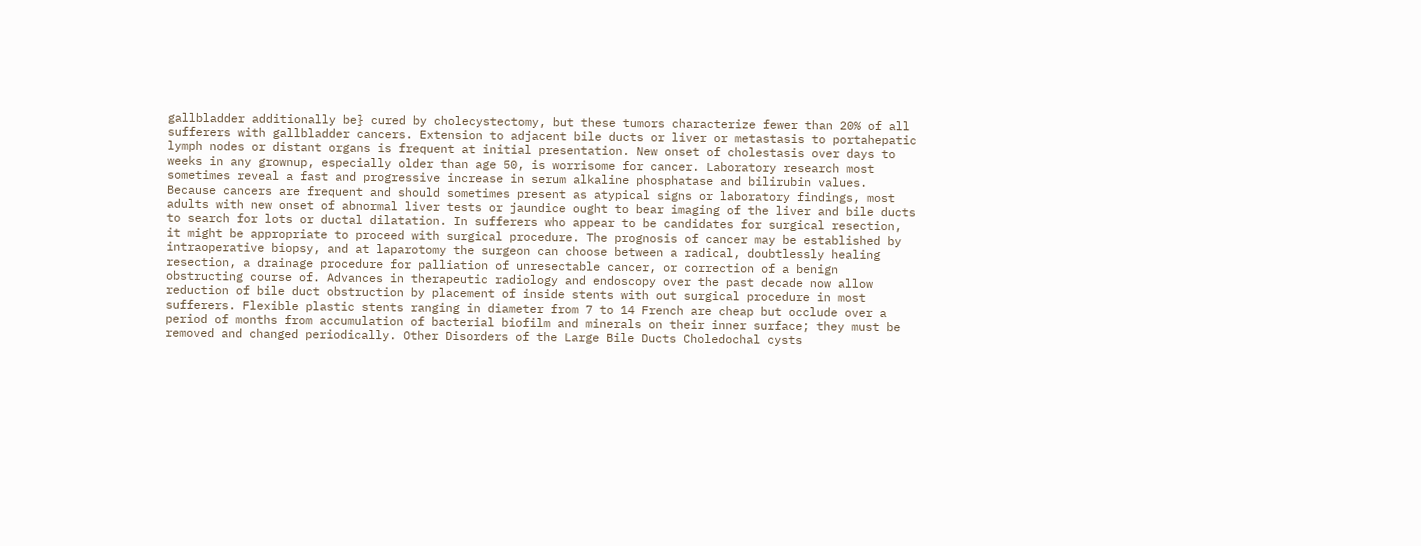gallbladder additionally be} cured by cholecystectomy, but these tumors characterize fewer than 20% of all sufferers with gallbladder cancers. Extension to adjacent bile ducts or liver or metastasis to portahepatic lymph nodes or distant organs is frequent at initial presentation. New onset of cholestasis over days to weeks in any grownup, especially older than age 50, is worrisome for cancer. Laboratory research most sometimes reveal a fast and progressive increase in serum alkaline phosphatase and bilirubin values. Because cancers are frequent and should sometimes present as atypical signs or laboratory findings, most adults with new onset of abnormal liver tests or jaundice ought to bear imaging of the liver and bile ducts to search for lots or ductal dilatation. In sufferers who appear to be candidates for surgical resection, it might be appropriate to proceed with surgical procedure. The prognosis of cancer may be established by intraoperative biopsy, and at laparotomy the surgeon can choose between a radical, doubtlessly healing resection, a drainage procedure for palliation of unresectable cancer, or correction of a benign obstructing course of. Advances in therapeutic radiology and endoscopy over the past decade now allow reduction of bile duct obstruction by placement of inside stents with out surgical procedure in most sufferers. Flexible plastic stents ranging in diameter from 7 to 14 French are cheap but occlude over a period of months from accumulation of bacterial biofilm and minerals on their inner surface; they must be removed and changed periodically. Other Disorders of the Large Bile Ducts Choledochal cysts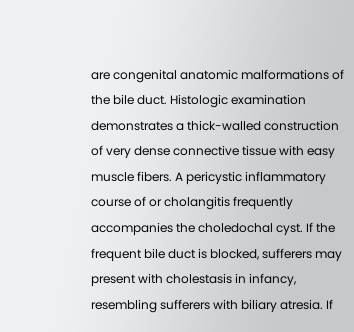are congenital anatomic malformations of the bile duct. Histologic examination demonstrates a thick-walled construction of very dense connective tissue with easy muscle fibers. A pericystic inflammatory course of or cholangitis frequently accompanies the choledochal cyst. If the frequent bile duct is blocked, sufferers may present with cholestasis in infancy, resembling sufferers with biliary atresia. If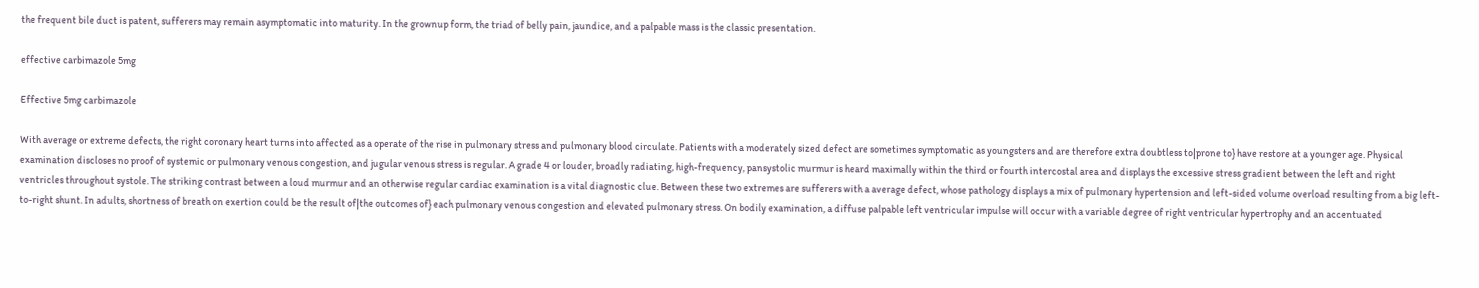the frequent bile duct is patent, sufferers may remain asymptomatic into maturity. In the grownup form, the triad of belly pain, jaundice, and a palpable mass is the classic presentation.

effective carbimazole 5mg

Effective 5mg carbimazole

With average or extreme defects, the right coronary heart turns into affected as a operate of the rise in pulmonary stress and pulmonary blood circulate. Patients with a moderately sized defect are sometimes symptomatic as youngsters and are therefore extra doubtless to|prone to} have restore at a younger age. Physical examination discloses no proof of systemic or pulmonary venous congestion, and jugular venous stress is regular. A grade 4 or louder, broadly radiating, high-frequency, pansystolic murmur is heard maximally within the third or fourth intercostal area and displays the excessive stress gradient between the left and right ventricles throughout systole. The striking contrast between a loud murmur and an otherwise regular cardiac examination is a vital diagnostic clue. Between these two extremes are sufferers with a average defect, whose pathology displays a mix of pulmonary hypertension and left-sided volume overload resulting from a big left-to-right shunt. In adults, shortness of breath on exertion could be the result of|the outcomes of} each pulmonary venous congestion and elevated pulmonary stress. On bodily examination, a diffuse palpable left ventricular impulse will occur with a variable degree of right ventricular hypertrophy and an accentuated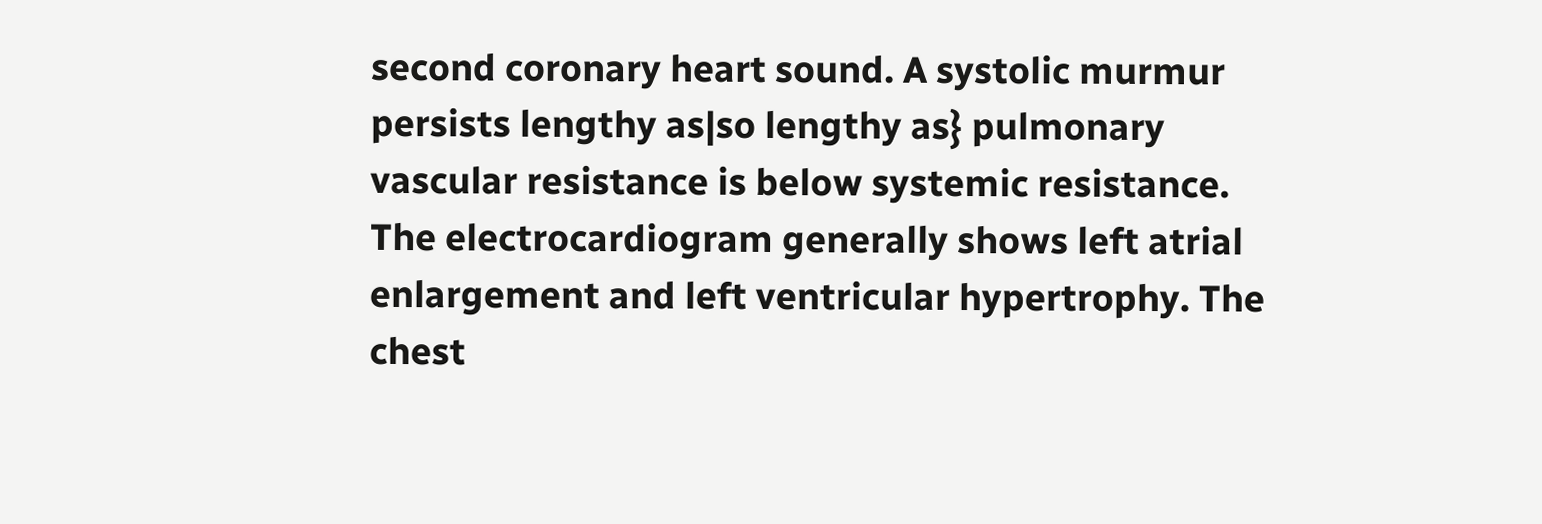second coronary heart sound. A systolic murmur persists lengthy as|so lengthy as} pulmonary vascular resistance is below systemic resistance. The electrocardiogram generally shows left atrial enlargement and left ventricular hypertrophy. The chest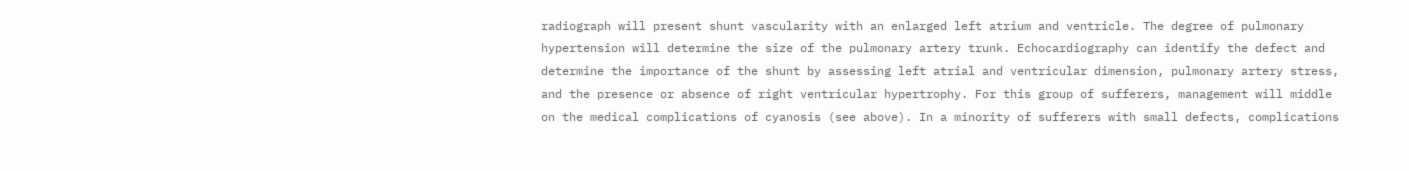radiograph will present shunt vascularity with an enlarged left atrium and ventricle. The degree of pulmonary hypertension will determine the size of the pulmonary artery trunk. Echocardiography can identify the defect and determine the importance of the shunt by assessing left atrial and ventricular dimension, pulmonary artery stress, and the presence or absence of right ventricular hypertrophy. For this group of sufferers, management will middle on the medical complications of cyanosis (see above). In a minority of sufferers with small defects, complications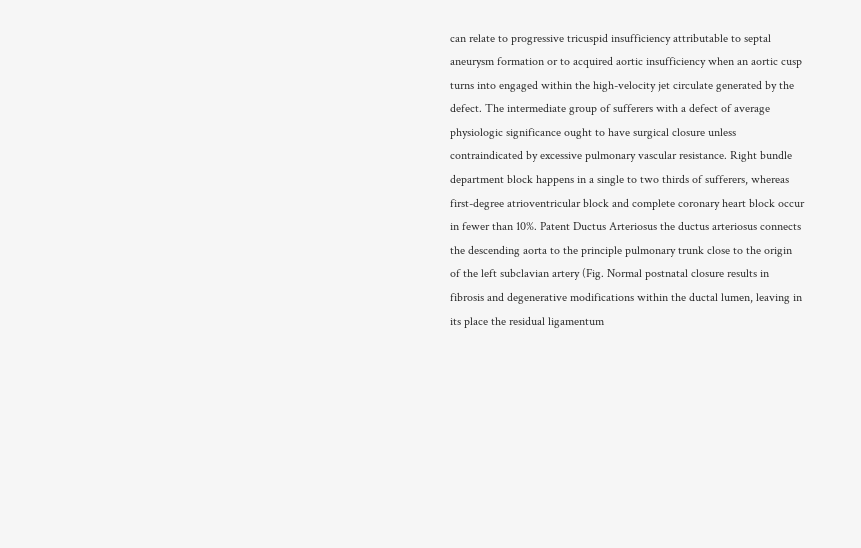can relate to progressive tricuspid insufficiency attributable to septal aneurysm formation or to acquired aortic insufficiency when an aortic cusp turns into engaged within the high-velocity jet circulate generated by the defect. The intermediate group of sufferers with a defect of average physiologic significance ought to have surgical closure unless contraindicated by excessive pulmonary vascular resistance. Right bundle department block happens in a single to two thirds of sufferers, whereas first-degree atrioventricular block and complete coronary heart block occur in fewer than 10%. Patent Ductus Arteriosus the ductus arteriosus connects the descending aorta to the principle pulmonary trunk close to the origin of the left subclavian artery (Fig. Normal postnatal closure results in fibrosis and degenerative modifications within the ductal lumen, leaving in its place the residual ligamentum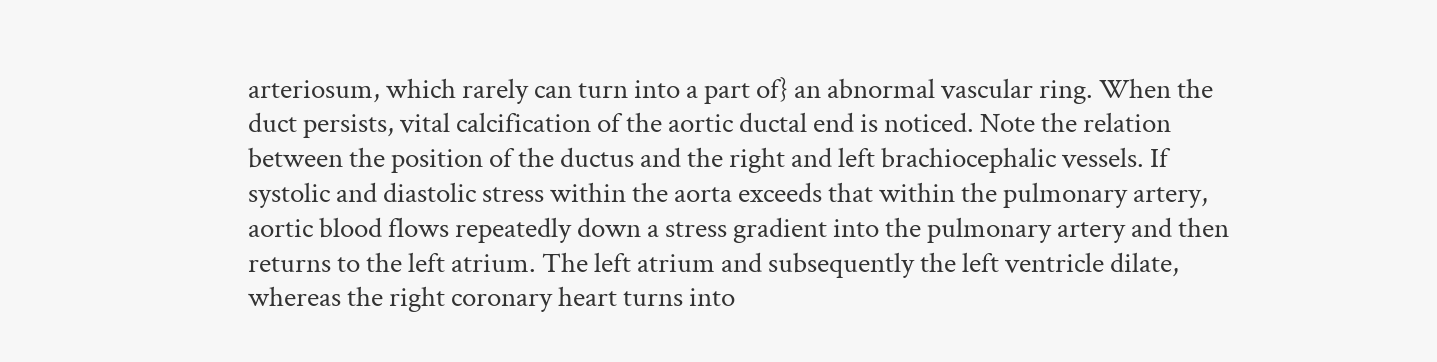arteriosum, which rarely can turn into a part of} an abnormal vascular ring. When the duct persists, vital calcification of the aortic ductal end is noticed. Note the relation between the position of the ductus and the right and left brachiocephalic vessels. If systolic and diastolic stress within the aorta exceeds that within the pulmonary artery, aortic blood flows repeatedly down a stress gradient into the pulmonary artery and then returns to the left atrium. The left atrium and subsequently the left ventricle dilate, whereas the right coronary heart turns into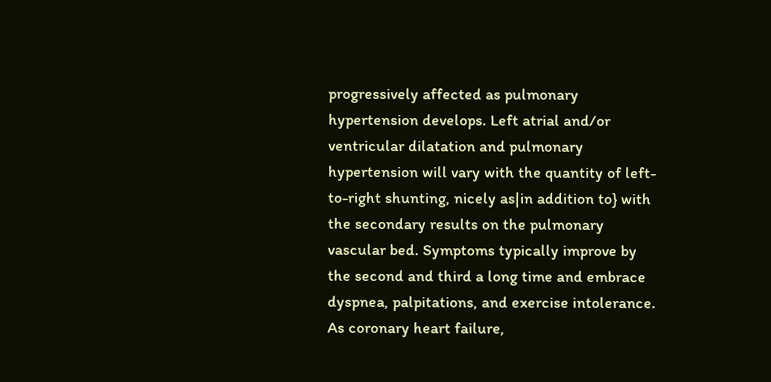progressively affected as pulmonary hypertension develops. Left atrial and/or ventricular dilatation and pulmonary hypertension will vary with the quantity of left-to-right shunting, nicely as|in addition to} with the secondary results on the pulmonary vascular bed. Symptoms typically improve by the second and third a long time and embrace dyspnea, palpitations, and exercise intolerance. As coronary heart failure,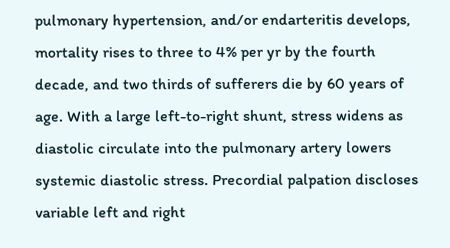pulmonary hypertension, and/or endarteritis develops, mortality rises to three to 4% per yr by the fourth decade, and two thirds of sufferers die by 60 years of age. With a large left-to-right shunt, stress widens as diastolic circulate into the pulmonary artery lowers systemic diastolic stress. Precordial palpation discloses variable left and right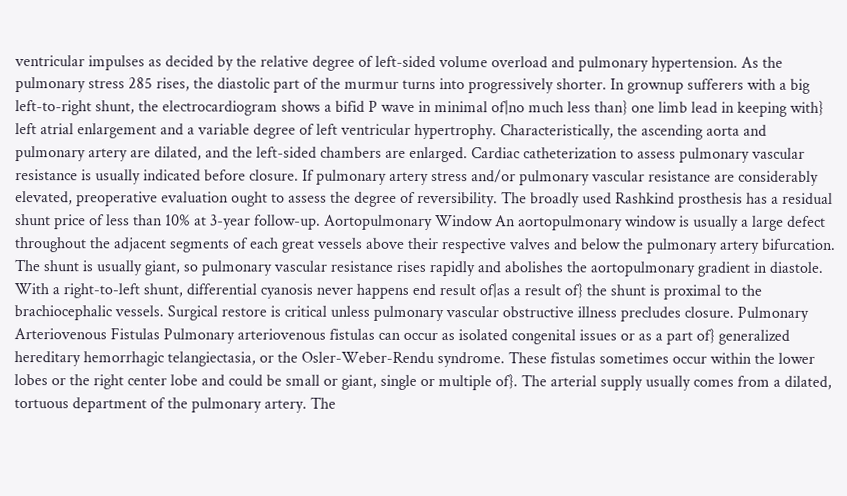ventricular impulses as decided by the relative degree of left-sided volume overload and pulmonary hypertension. As the pulmonary stress 285 rises, the diastolic part of the murmur turns into progressively shorter. In grownup sufferers with a big left-to-right shunt, the electrocardiogram shows a bifid P wave in minimal of|no much less than} one limb lead in keeping with} left atrial enlargement and a variable degree of left ventricular hypertrophy. Characteristically, the ascending aorta and pulmonary artery are dilated, and the left-sided chambers are enlarged. Cardiac catheterization to assess pulmonary vascular resistance is usually indicated before closure. If pulmonary artery stress and/or pulmonary vascular resistance are considerably elevated, preoperative evaluation ought to assess the degree of reversibility. The broadly used Rashkind prosthesis has a residual shunt price of less than 10% at 3-year follow-up. Aortopulmonary Window An aortopulmonary window is usually a large defect throughout the adjacent segments of each great vessels above their respective valves and below the pulmonary artery bifurcation. The shunt is usually giant, so pulmonary vascular resistance rises rapidly and abolishes the aortopulmonary gradient in diastole. With a right-to-left shunt, differential cyanosis never happens end result of|as a result of} the shunt is proximal to the brachiocephalic vessels. Surgical restore is critical unless pulmonary vascular obstructive illness precludes closure. Pulmonary Arteriovenous Fistulas Pulmonary arteriovenous fistulas can occur as isolated congenital issues or as a part of} generalized hereditary hemorrhagic telangiectasia, or the Osler-Weber-Rendu syndrome. These fistulas sometimes occur within the lower lobes or the right center lobe and could be small or giant, single or multiple of}. The arterial supply usually comes from a dilated, tortuous department of the pulmonary artery. The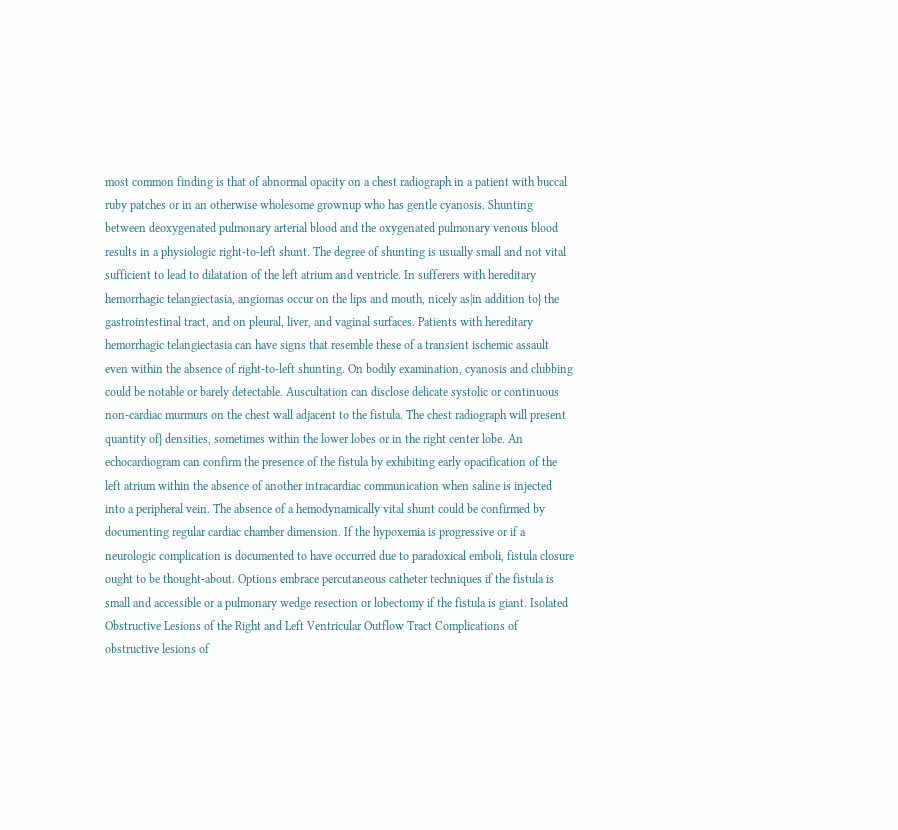most common finding is that of abnormal opacity on a chest radiograph in a patient with buccal ruby patches or in an otherwise wholesome grownup who has gentle cyanosis. Shunting between deoxygenated pulmonary arterial blood and the oxygenated pulmonary venous blood results in a physiologic right-to-left shunt. The degree of shunting is usually small and not vital sufficient to lead to dilatation of the left atrium and ventricle. In sufferers with hereditary hemorrhagic telangiectasia, angiomas occur on the lips and mouth, nicely as|in addition to} the gastrointestinal tract, and on pleural, liver, and vaginal surfaces. Patients with hereditary hemorrhagic telangiectasia can have signs that resemble these of a transient ischemic assault even within the absence of right-to-left shunting. On bodily examination, cyanosis and clubbing could be notable or barely detectable. Auscultation can disclose delicate systolic or continuous non-cardiac murmurs on the chest wall adjacent to the fistula. The chest radiograph will present quantity of} densities, sometimes within the lower lobes or in the right center lobe. An echocardiogram can confirm the presence of the fistula by exhibiting early opacification of the left atrium within the absence of another intracardiac communication when saline is injected into a peripheral vein. The absence of a hemodynamically vital shunt could be confirmed by documenting regular cardiac chamber dimension. If the hypoxemia is progressive or if a neurologic complication is documented to have occurred due to paradoxical emboli, fistula closure ought to be thought-about. Options embrace percutaneous catheter techniques if the fistula is small and accessible or a pulmonary wedge resection or lobectomy if the fistula is giant. Isolated Obstructive Lesions of the Right and Left Ventricular Outflow Tract Complications of obstructive lesions of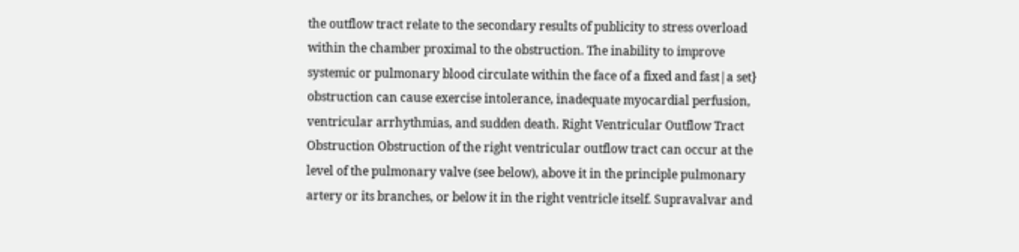the outflow tract relate to the secondary results of publicity to stress overload within the chamber proximal to the obstruction. The inability to improve systemic or pulmonary blood circulate within the face of a fixed and fast|a set} obstruction can cause exercise intolerance, inadequate myocardial perfusion, ventricular arrhythmias, and sudden death. Right Ventricular Outflow Tract Obstruction Obstruction of the right ventricular outflow tract can occur at the level of the pulmonary valve (see below), above it in the principle pulmonary artery or its branches, or below it in the right ventricle itself. Supravalvar and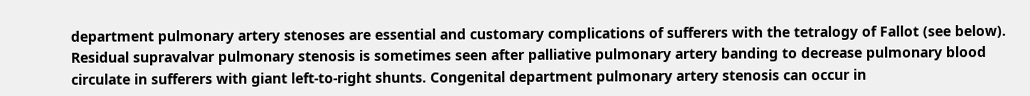department pulmonary artery stenoses are essential and customary complications of sufferers with the tetralogy of Fallot (see below). Residual supravalvar pulmonary stenosis is sometimes seen after palliative pulmonary artery banding to decrease pulmonary blood circulate in sufferers with giant left-to-right shunts. Congenital department pulmonary artery stenosis can occur in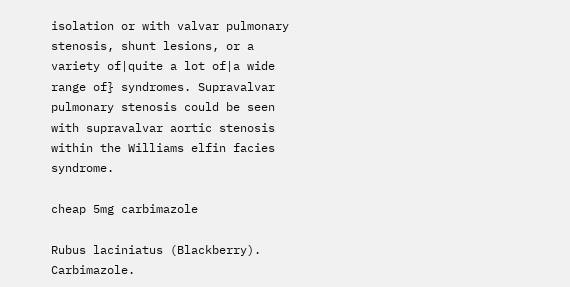isolation or with valvar pulmonary stenosis, shunt lesions, or a variety of|quite a lot of|a wide range of} syndromes. Supravalvar pulmonary stenosis could be seen with supravalvar aortic stenosis within the Williams elfin facies syndrome.

cheap 5mg carbimazole

Rubus laciniatus (Blackberry). Carbimazole.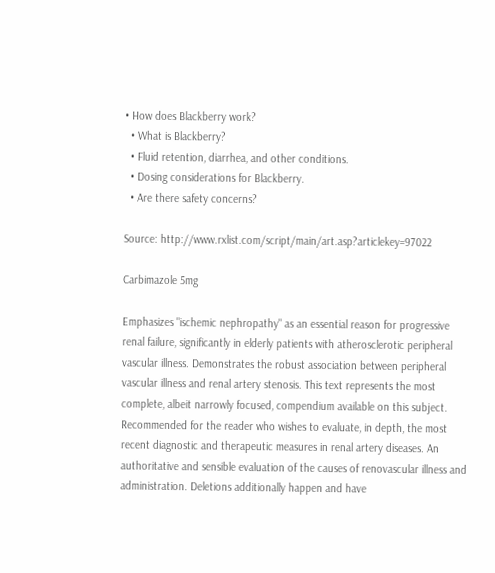• How does Blackberry work?
  • What is Blackberry?
  • Fluid retention, diarrhea, and other conditions.
  • Dosing considerations for Blackberry.
  • Are there safety concerns?

Source: http://www.rxlist.com/script/main/art.asp?articlekey=97022

Carbimazole 5mg

Emphasizes "ischemic nephropathy" as an essential reason for progressive renal failure, significantly in elderly patients with atherosclerotic peripheral vascular illness. Demonstrates the robust association between peripheral vascular illness and renal artery stenosis. This text represents the most complete, albeit narrowly focused, compendium available on this subject. Recommended for the reader who wishes to evaluate, in depth, the most recent diagnostic and therapeutic measures in renal artery diseases. An authoritative and sensible evaluation of the causes of renovascular illness and administration. Deletions additionally happen and have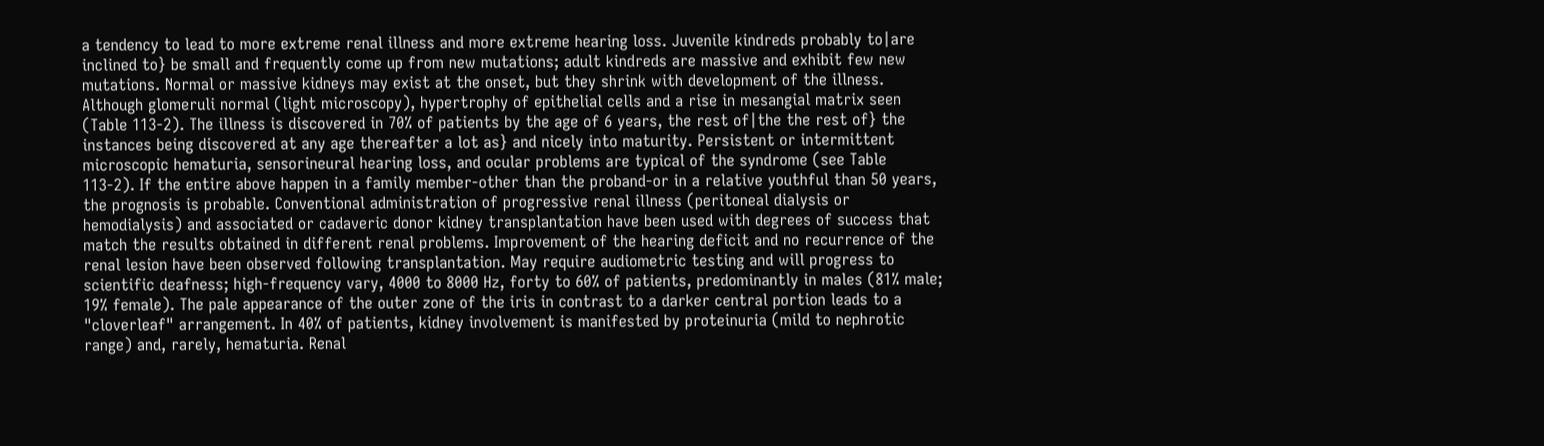a tendency to lead to more extreme renal illness and more extreme hearing loss. Juvenile kindreds probably to|are inclined to} be small and frequently come up from new mutations; adult kindreds are massive and exhibit few new mutations. Normal or massive kidneys may exist at the onset, but they shrink with development of the illness. Although glomeruli normal (light microscopy), hypertrophy of epithelial cells and a rise in mesangial matrix seen (Table 113-2). The illness is discovered in 70% of patients by the age of 6 years, the rest of|the the rest of} the instances being discovered at any age thereafter a lot as} and nicely into maturity. Persistent or intermittent microscopic hematuria, sensorineural hearing loss, and ocular problems are typical of the syndrome (see Table 113-2). If the entire above happen in a family member-other than the proband-or in a relative youthful than 50 years, the prognosis is probable. Conventional administration of progressive renal illness (peritoneal dialysis or hemodialysis) and associated or cadaveric donor kidney transplantation have been used with degrees of success that match the results obtained in different renal problems. Improvement of the hearing deficit and no recurrence of the renal lesion have been observed following transplantation. May require audiometric testing and will progress to scientific deafness; high-frequency vary, 4000 to 8000 Hz, forty to 60% of patients, predominantly in males (81% male; 19% female). The pale appearance of the outer zone of the iris in contrast to a darker central portion leads to a "cloverleaf" arrangement. In 40% of patients, kidney involvement is manifested by proteinuria (mild to nephrotic range) and, rarely, hematuria. Renal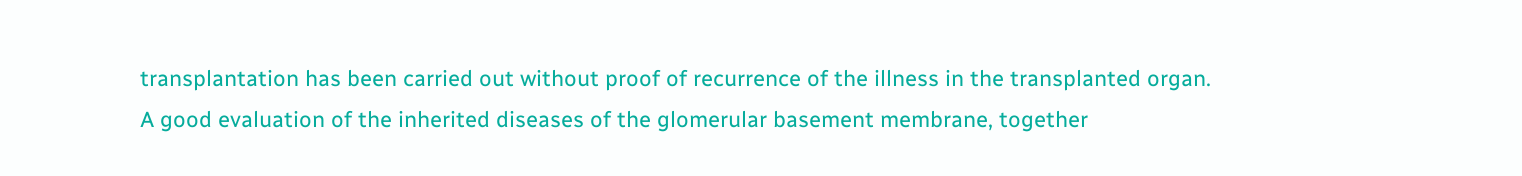transplantation has been carried out without proof of recurrence of the illness in the transplanted organ. A good evaluation of the inherited diseases of the glomerular basement membrane, together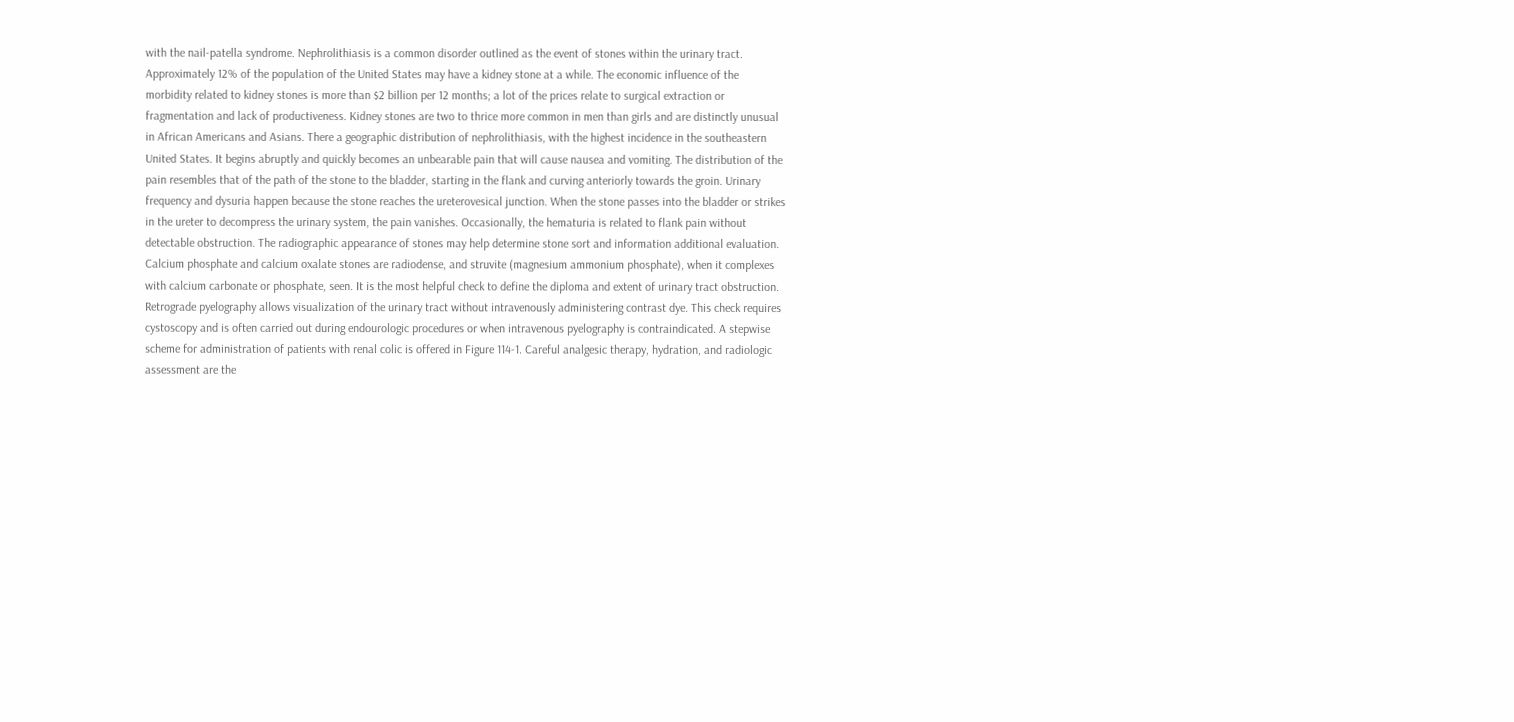with the nail-patella syndrome. Nephrolithiasis is a common disorder outlined as the event of stones within the urinary tract. Approximately 12% of the population of the United States may have a kidney stone at a while. The economic influence of the morbidity related to kidney stones is more than $2 billion per 12 months; a lot of the prices relate to surgical extraction or fragmentation and lack of productiveness. Kidney stones are two to thrice more common in men than girls and are distinctly unusual in African Americans and Asians. There a geographic distribution of nephrolithiasis, with the highest incidence in the southeastern United States. It begins abruptly and quickly becomes an unbearable pain that will cause nausea and vomiting. The distribution of the pain resembles that of the path of the stone to the bladder, starting in the flank and curving anteriorly towards the groin. Urinary frequency and dysuria happen because the stone reaches the ureterovesical junction. When the stone passes into the bladder or strikes in the ureter to decompress the urinary system, the pain vanishes. Occasionally, the hematuria is related to flank pain without detectable obstruction. The radiographic appearance of stones may help determine stone sort and information additional evaluation. Calcium phosphate and calcium oxalate stones are radiodense, and struvite (magnesium ammonium phosphate), when it complexes with calcium carbonate or phosphate, seen. It is the most helpful check to define the diploma and extent of urinary tract obstruction. Retrograde pyelography allows visualization of the urinary tract without intravenously administering contrast dye. This check requires cystoscopy and is often carried out during endourologic procedures or when intravenous pyelography is contraindicated. A stepwise scheme for administration of patients with renal colic is offered in Figure 114-1. Careful analgesic therapy, hydration, and radiologic assessment are the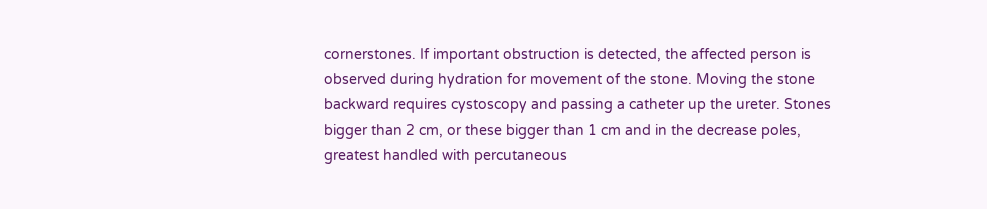cornerstones. If important obstruction is detected, the affected person is observed during hydration for movement of the stone. Moving the stone backward requires cystoscopy and passing a catheter up the ureter. Stones bigger than 2 cm, or these bigger than 1 cm and in the decrease poles, greatest handled with percutaneous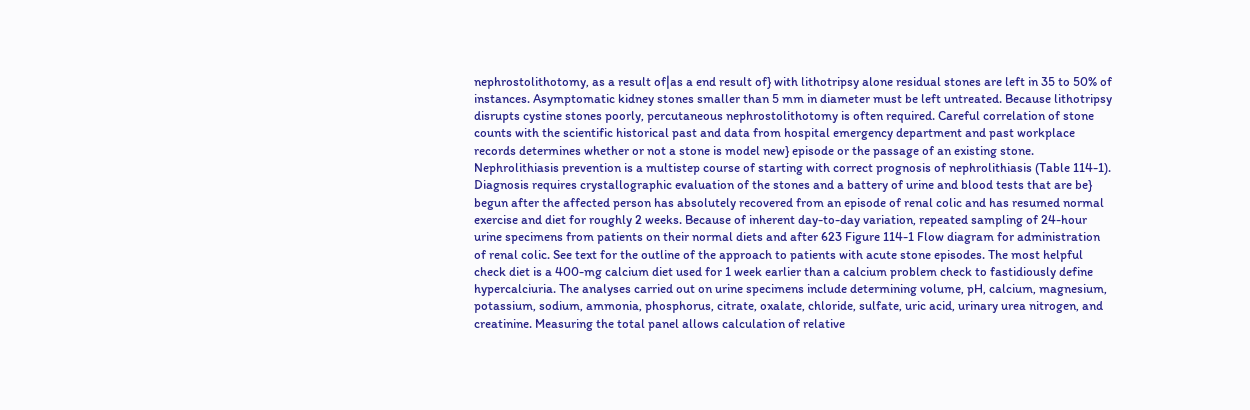nephrostolithotomy, as a result of|as a end result of} with lithotripsy alone residual stones are left in 35 to 50% of instances. Asymptomatic kidney stones smaller than 5 mm in diameter must be left untreated. Because lithotripsy disrupts cystine stones poorly, percutaneous nephrostolithotomy is often required. Careful correlation of stone counts with the scientific historical past and data from hospital emergency department and past workplace records determines whether or not a stone is model new} episode or the passage of an existing stone. Nephrolithiasis prevention is a multistep course of starting with correct prognosis of nephrolithiasis (Table 114-1). Diagnosis requires crystallographic evaluation of the stones and a battery of urine and blood tests that are be} begun after the affected person has absolutely recovered from an episode of renal colic and has resumed normal exercise and diet for roughly 2 weeks. Because of inherent day-to-day variation, repeated sampling of 24-hour urine specimens from patients on their normal diets and after 623 Figure 114-1 Flow diagram for administration of renal colic. See text for the outline of the approach to patients with acute stone episodes. The most helpful check diet is a 400-mg calcium diet used for 1 week earlier than a calcium problem check to fastidiously define hypercalciuria. The analyses carried out on urine specimens include determining volume, pH, calcium, magnesium, potassium, sodium, ammonia, phosphorus, citrate, oxalate, chloride, sulfate, uric acid, urinary urea nitrogen, and creatinine. Measuring the total panel allows calculation of relative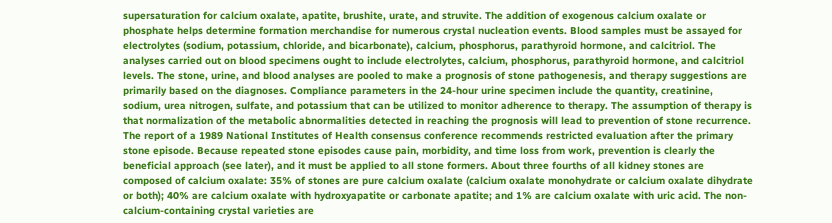supersaturation for calcium oxalate, apatite, brushite, urate, and struvite. The addition of exogenous calcium oxalate or phosphate helps determine formation merchandise for numerous crystal nucleation events. Blood samples must be assayed for electrolytes (sodium, potassium, chloride, and bicarbonate), calcium, phosphorus, parathyroid hormone, and calcitriol. The analyses carried out on blood specimens ought to include electrolytes, calcium, phosphorus, parathyroid hormone, and calcitriol levels. The stone, urine, and blood analyses are pooled to make a prognosis of stone pathogenesis, and therapy suggestions are primarily based on the diagnoses. Compliance parameters in the 24-hour urine specimen include the quantity, creatinine, sodium, urea nitrogen, sulfate, and potassium that can be utilized to monitor adherence to therapy. The assumption of therapy is that normalization of the metabolic abnormalities detected in reaching the prognosis will lead to prevention of stone recurrence. The report of a 1989 National Institutes of Health consensus conference recommends restricted evaluation after the primary stone episode. Because repeated stone episodes cause pain, morbidity, and time loss from work, prevention is clearly the beneficial approach (see later), and it must be applied to all stone formers. About three fourths of all kidney stones are composed of calcium oxalate: 35% of stones are pure calcium oxalate (calcium oxalate monohydrate or calcium oxalate dihydrate or both); 40% are calcium oxalate with hydroxyapatite or carbonate apatite; and 1% are calcium oxalate with uric acid. The non-calcium-containing crystal varieties are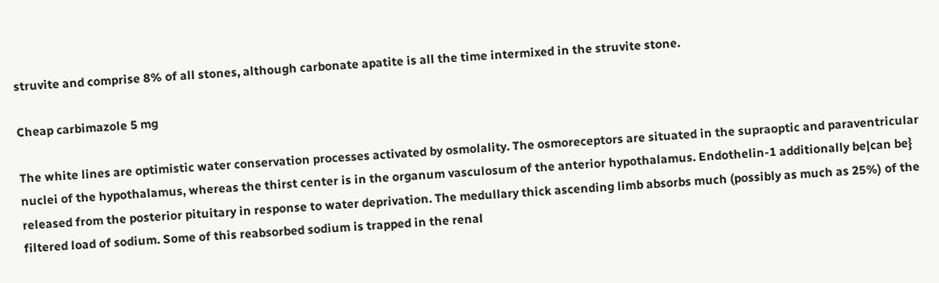struvite and comprise 8% of all stones, although carbonate apatite is all the time intermixed in the struvite stone.

Cheap carbimazole 5 mg

The white lines are optimistic water conservation processes activated by osmolality. The osmoreceptors are situated in the supraoptic and paraventricular nuclei of the hypothalamus, whereas the thirst center is in the organum vasculosum of the anterior hypothalamus. Endothelin-1 additionally be|can be} released from the posterior pituitary in response to water deprivation. The medullary thick ascending limb absorbs much (possibly as much as 25%) of the filtered load of sodium. Some of this reabsorbed sodium is trapped in the renal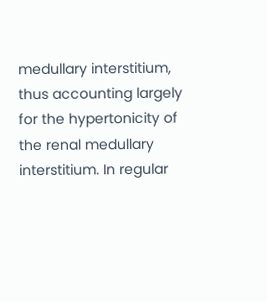medullary interstitium, thus accounting largely for the hypertonicity of the renal medullary interstitium. In regular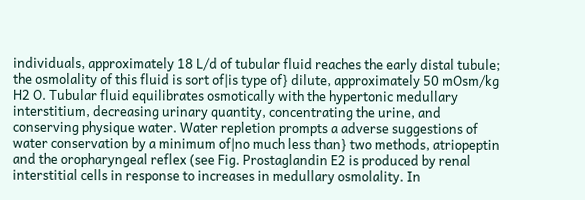individuals, approximately 18 L/d of tubular fluid reaches the early distal tubule; the osmolality of this fluid is sort of|is type of} dilute, approximately 50 mOsm/kg H2 O. Tubular fluid equilibrates osmotically with the hypertonic medullary interstitium, decreasing urinary quantity, concentrating the urine, and conserving physique water. Water repletion prompts a adverse suggestions of water conservation by a minimum of|no much less than} two methods, atriopeptin and the oropharyngeal reflex (see Fig. Prostaglandin E2 is produced by renal interstitial cells in response to increases in medullary osmolality. In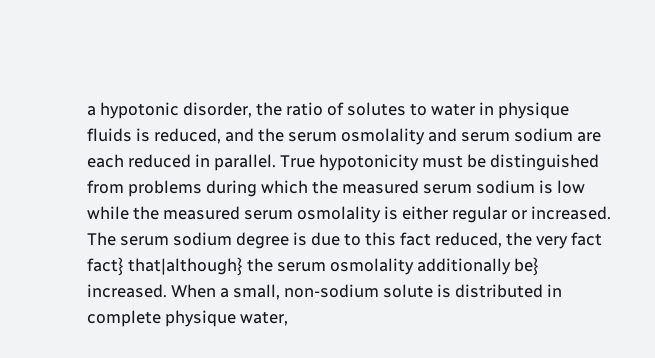a hypotonic disorder, the ratio of solutes to water in physique fluids is reduced, and the serum osmolality and serum sodium are each reduced in parallel. True hypotonicity must be distinguished from problems during which the measured serum sodium is low while the measured serum osmolality is either regular or increased. The serum sodium degree is due to this fact reduced, the very fact fact} that|although} the serum osmolality additionally be} increased. When a small, non-sodium solute is distributed in complete physique water,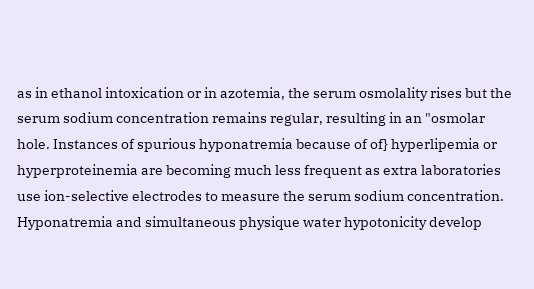as in ethanol intoxication or in azotemia, the serum osmolality rises but the serum sodium concentration remains regular, resulting in an "osmolar hole. Instances of spurious hyponatremia because of of} hyperlipemia or hyperproteinemia are becoming much less frequent as extra laboratories use ion-selective electrodes to measure the serum sodium concentration. Hyponatremia and simultaneous physique water hypotonicity develop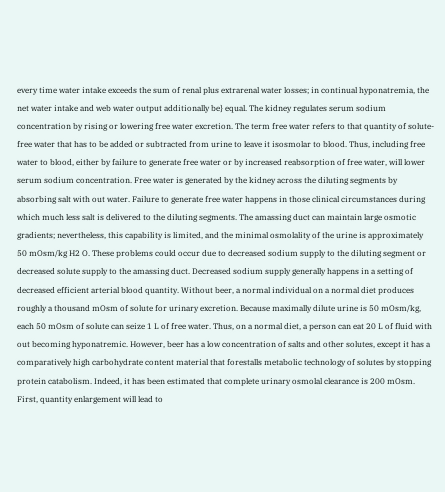every time water intake exceeds the sum of renal plus extrarenal water losses; in continual hyponatremia, the net water intake and web water output additionally be} equal. The kidney regulates serum sodium concentration by rising or lowering free water excretion. The term free water refers to that quantity of solute-free water that has to be added or subtracted from urine to leave it isosmolar to blood. Thus, including free water to blood, either by failure to generate free water or by increased reabsorption of free water, will lower serum sodium concentration. Free water is generated by the kidney across the diluting segments by absorbing salt with out water. Failure to generate free water happens in those clinical circumstances during which much less salt is delivered to the diluting segments. The amassing duct can maintain large osmotic gradients; nevertheless, this capability is limited, and the minimal osmolality of the urine is approximately 50 mOsm/kg H2 O. These problems could occur due to decreased sodium supply to the diluting segment or decreased solute supply to the amassing duct. Decreased sodium supply generally happens in a setting of decreased efficient arterial blood quantity. Without beer, a normal individual on a normal diet produces roughly a thousand mOsm of solute for urinary excretion. Because maximally dilute urine is 50 mOsm/kg, each 50 mOsm of solute can seize 1 L of free water. Thus, on a normal diet, a person can eat 20 L of fluid with out becoming hyponatremic. However, beer has a low concentration of salts and other solutes, except it has a comparatively high carbohydrate content material that forestalls metabolic technology of solutes by stopping protein catabolism. Indeed, it has been estimated that complete urinary osmolal clearance is 200 mOsm. First, quantity enlargement will lead to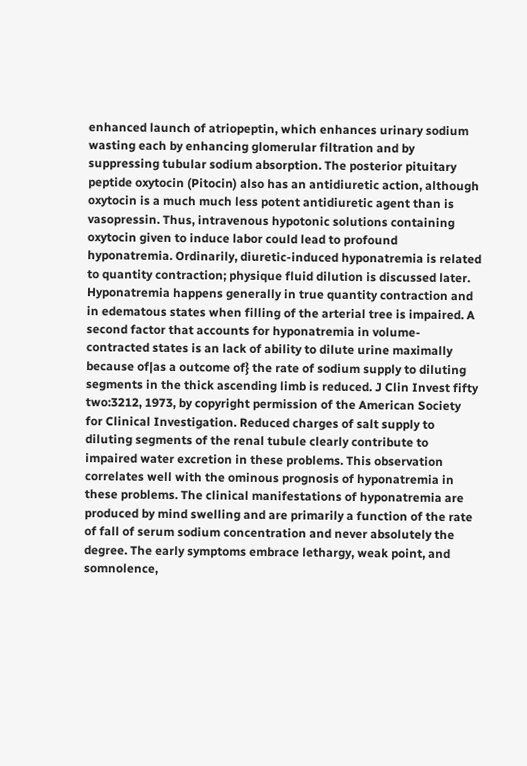enhanced launch of atriopeptin, which enhances urinary sodium wasting each by enhancing glomerular filtration and by suppressing tubular sodium absorption. The posterior pituitary peptide oxytocin (Pitocin) also has an antidiuretic action, although oxytocin is a much much less potent antidiuretic agent than is vasopressin. Thus, intravenous hypotonic solutions containing oxytocin given to induce labor could lead to profound hyponatremia. Ordinarily, diuretic-induced hyponatremia is related to quantity contraction; physique fluid dilution is discussed later. Hyponatremia happens generally in true quantity contraction and in edematous states when filling of the arterial tree is impaired. A second factor that accounts for hyponatremia in volume-contracted states is an lack of ability to dilute urine maximally because of|as a outcome of} the rate of sodium supply to diluting segments in the thick ascending limb is reduced. J Clin Invest fifty two:3212, 1973, by copyright permission of the American Society for Clinical Investigation. Reduced charges of salt supply to diluting segments of the renal tubule clearly contribute to impaired water excretion in these problems. This observation correlates well with the ominous prognosis of hyponatremia in these problems. The clinical manifestations of hyponatremia are produced by mind swelling and are primarily a function of the rate of fall of serum sodium concentration and never absolutely the degree. The early symptoms embrace lethargy, weak point, and somnolence,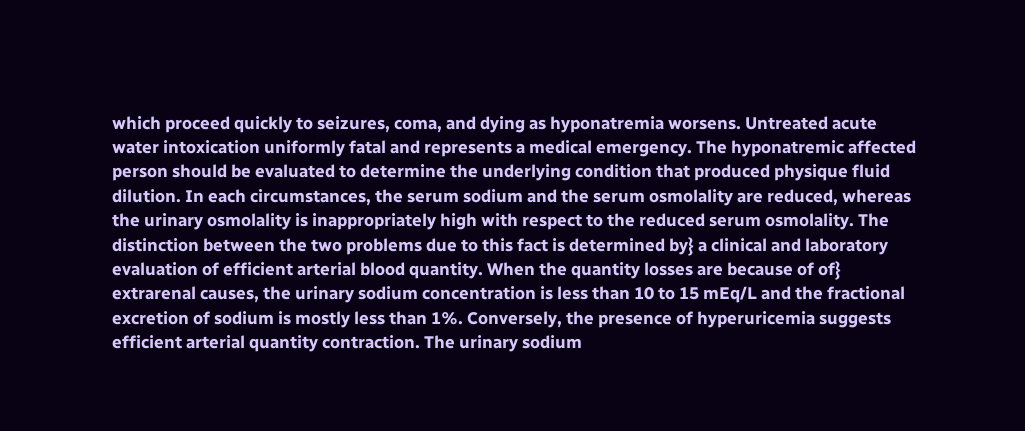which proceed quickly to seizures, coma, and dying as hyponatremia worsens. Untreated acute water intoxication uniformly fatal and represents a medical emergency. The hyponatremic affected person should be evaluated to determine the underlying condition that produced physique fluid dilution. In each circumstances, the serum sodium and the serum osmolality are reduced, whereas the urinary osmolality is inappropriately high with respect to the reduced serum osmolality. The distinction between the two problems due to this fact is determined by} a clinical and laboratory evaluation of efficient arterial blood quantity. When the quantity losses are because of of} extrarenal causes, the urinary sodium concentration is less than 10 to 15 mEq/L and the fractional excretion of sodium is mostly less than 1%. Conversely, the presence of hyperuricemia suggests efficient arterial quantity contraction. The urinary sodium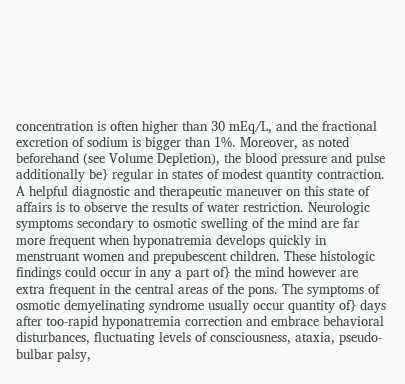concentration is often higher than 30 mEq/L, and the fractional excretion of sodium is bigger than 1%. Moreover, as noted beforehand (see Volume Depletion), the blood pressure and pulse additionally be} regular in states of modest quantity contraction. A helpful diagnostic and therapeutic maneuver on this state of affairs is to observe the results of water restriction. Neurologic symptoms secondary to osmotic swelling of the mind are far more frequent when hyponatremia develops quickly in menstruant women and prepubescent children. These histologic findings could occur in any a part of} the mind however are extra frequent in the central areas of the pons. The symptoms of osmotic demyelinating syndrome usually occur quantity of} days after too-rapid hyponatremia correction and embrace behavioral disturbances, fluctuating levels of consciousness, ataxia, pseudo-bulbar palsy,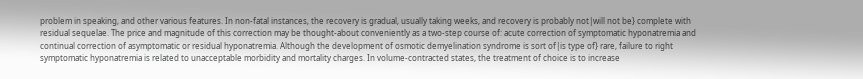problem in speaking, and other various features. In non-fatal instances, the recovery is gradual, usually taking weeks, and recovery is probably not|will not be} complete with residual sequelae. The price and magnitude of this correction may be thought-about conveniently as a two-step course of: acute correction of symptomatic hyponatremia and continual correction of asymptomatic or residual hyponatremia. Although the development of osmotic demyelination syndrome is sort of|is type of} rare, failure to right symptomatic hyponatremia is related to unacceptable morbidity and mortality charges. In volume-contracted states, the treatment of choice is to increase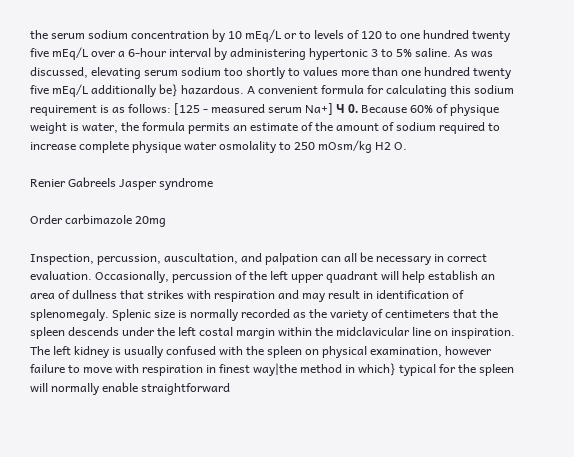the serum sodium concentration by 10 mEq/L or to levels of 120 to one hundred twenty five mEq/L over a 6-hour interval by administering hypertonic 3 to 5% saline. As was discussed, elevating serum sodium too shortly to values more than one hundred twenty five mEq/L additionally be} hazardous. A convenient formula for calculating this sodium requirement is as follows: [125 - measured serum Na+] Ч 0. Because 60% of physique weight is water, the formula permits an estimate of the amount of sodium required to increase complete physique water osmolality to 250 mOsm/kg H2 O.

Renier Gabreels Jasper syndrome

Order carbimazole 20mg

Inspection, percussion, auscultation, and palpation can all be necessary in correct evaluation. Occasionally, percussion of the left upper quadrant will help establish an area of dullness that strikes with respiration and may result in identification of splenomegaly. Splenic size is normally recorded as the variety of centimeters that the spleen descends under the left costal margin within the midclavicular line on inspiration. The left kidney is usually confused with the spleen on physical examination, however failure to move with respiration in finest way|the method in which} typical for the spleen will normally enable straightforward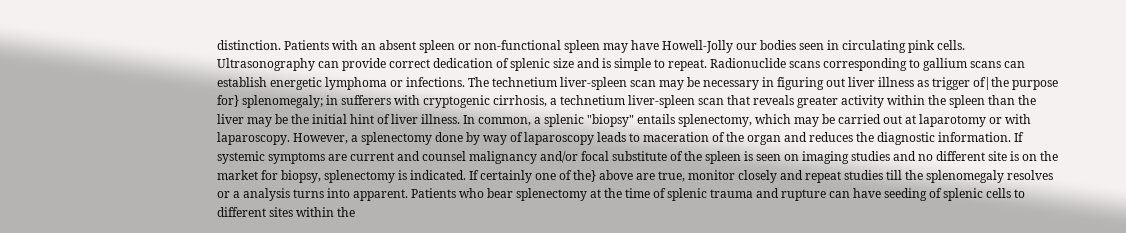distinction. Patients with an absent spleen or non-functional spleen may have Howell-Jolly our bodies seen in circulating pink cells. Ultrasonography can provide correct dedication of splenic size and is simple to repeat. Radionuclide scans corresponding to gallium scans can establish energetic lymphoma or infections. The technetium liver-spleen scan may be necessary in figuring out liver illness as trigger of|the purpose for} splenomegaly; in sufferers with cryptogenic cirrhosis, a technetium liver-spleen scan that reveals greater activity within the spleen than the liver may be the initial hint of liver illness. In common, a splenic "biopsy" entails splenectomy, which may be carried out at laparotomy or with laparoscopy. However, a splenectomy done by way of laparoscopy leads to maceration of the organ and reduces the diagnostic information. If systemic symptoms are current and counsel malignancy and/or focal substitute of the spleen is seen on imaging studies and no different site is on the market for biopsy, splenectomy is indicated. If certainly one of the} above are true, monitor closely and repeat studies till the splenomegaly resolves or a analysis turns into apparent. Patients who bear splenectomy at the time of splenic trauma and rupture can have seeding of splenic cells to different sites within the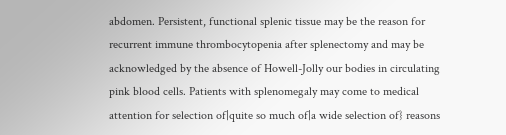abdomen. Persistent, functional splenic tissue may be the reason for recurrent immune thrombocytopenia after splenectomy and may be acknowledged by the absence of Howell-Jolly our bodies in circulating pink blood cells. Patients with splenomegaly may come to medical attention for selection of|quite so much of|a wide selection of} reasons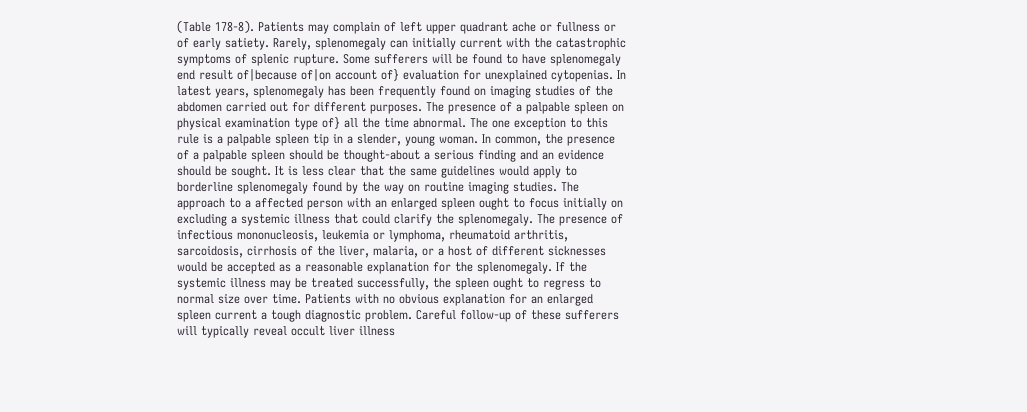(Table 178-8). Patients may complain of left upper quadrant ache or fullness or of early satiety. Rarely, splenomegaly can initially current with the catastrophic symptoms of splenic rupture. Some sufferers will be found to have splenomegaly end result of|because of|on account of} evaluation for unexplained cytopenias. In latest years, splenomegaly has been frequently found on imaging studies of the abdomen carried out for different purposes. The presence of a palpable spleen on physical examination type of} all the time abnormal. The one exception to this rule is a palpable spleen tip in a slender, young woman. In common, the presence of a palpable spleen should be thought-about a serious finding and an evidence should be sought. It is less clear that the same guidelines would apply to borderline splenomegaly found by the way on routine imaging studies. The approach to a affected person with an enlarged spleen ought to focus initially on excluding a systemic illness that could clarify the splenomegaly. The presence of infectious mononucleosis, leukemia or lymphoma, rheumatoid arthritis, sarcoidosis, cirrhosis of the liver, malaria, or a host of different sicknesses would be accepted as a reasonable explanation for the splenomegaly. If the systemic illness may be treated successfully, the spleen ought to regress to normal size over time. Patients with no obvious explanation for an enlarged spleen current a tough diagnostic problem. Careful follow-up of these sufferers will typically reveal occult liver illness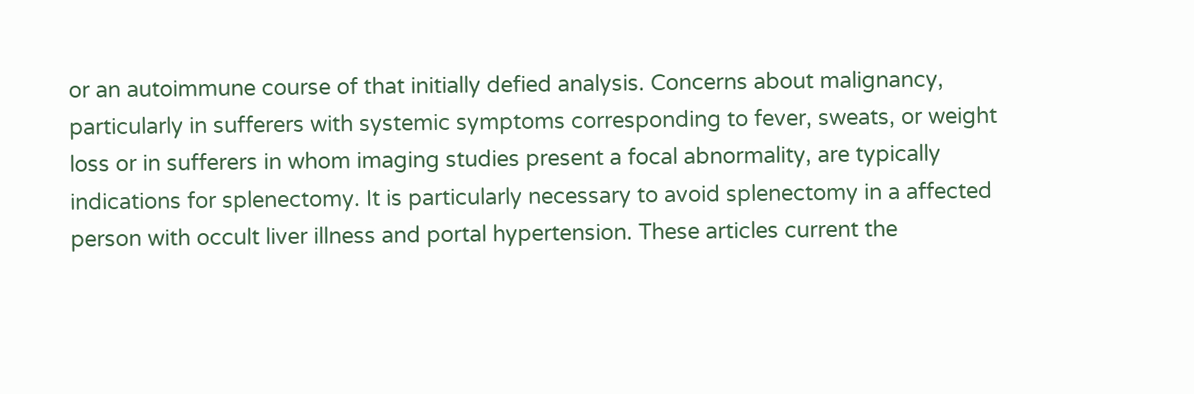or an autoimmune course of that initially defied analysis. Concerns about malignancy, particularly in sufferers with systemic symptoms corresponding to fever, sweats, or weight loss or in sufferers in whom imaging studies present a focal abnormality, are typically indications for splenectomy. It is particularly necessary to avoid splenectomy in a affected person with occult liver illness and portal hypertension. These articles current the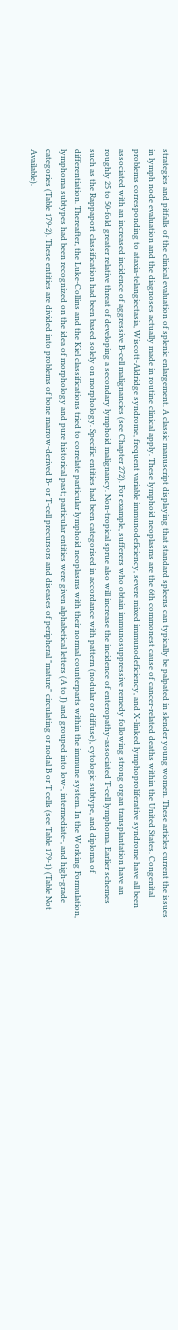strategies and pitfalls of the clinical evaluation of splenic enlargement. A classic manuscript displaying that standard spleens can typically be palpated in slender young women. These articles current the issues in lymph node evaluation and the diagnoses actually made in routine clinical apply. These lymphoid neoplasms are the 6th commonest cause of cancer-related deaths within the United States. Congenital problems corresponding to ataxia-telangiectasia, Wiscott-Aldridge syndrome, frequent variable immunodeficiency, severe mixed immunodeficiency, and X-linked lymphoproliferative syndrome have all been associated with an increased incidence of aggressive B-cell malignancies (see Chapter 272). For example, sufferers who obtain immunosuppressive remedy following strong organ transplantation have an roughly 25 to 50-fold greater relative threat of developing a secondary lymphoid malignancy. Non-tropical sprue also will increase the incidence of enteropathy-associated T-cell lymphoma. Earlier schemes such as the Rappaport classification had been based solely on morphology. Specific entities had been categorised in accordance with pattern (nodular or diffuse), cytologic subtype, and diploma of differentiation. Thereafter, the Luke-Collins and the Kiel classifications tried to correlate particular lymphoid neoplasms with their normal counterparts within the immune system. In the Working Formulation, lymphoma subtypes had been recognized on the idea of morphology and pure historical past; particular entities were given alphabetical letters (A to J) and grouped into low-, intermediate-, and high-grade categories (Table 179-2). These entities are divided into problems of bone marrow-derived B- or T-cell precursors and diseases of peripheral "mature" circulating or nodal B or T cells (see Table 179-1) (Table Not Available).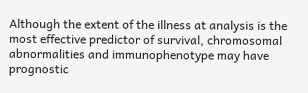Although the extent of the illness at analysis is the most effective predictor of survival, chromosomal abnormalities and immunophenotype may have prognostic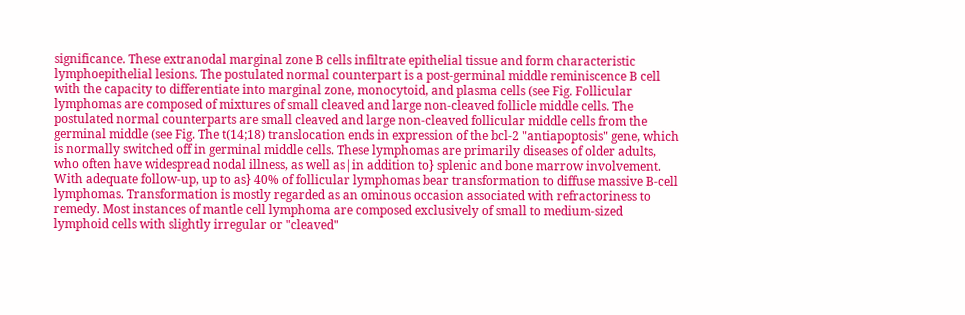significance. These extranodal marginal zone B cells infiltrate epithelial tissue and form characteristic lymphoepithelial lesions. The postulated normal counterpart is a post-germinal middle reminiscence B cell with the capacity to differentiate into marginal zone, monocytoid, and plasma cells (see Fig. Follicular lymphomas are composed of mixtures of small cleaved and large non-cleaved follicle middle cells. The postulated normal counterparts are small cleaved and large non-cleaved follicular middle cells from the germinal middle (see Fig. The t(14;18) translocation ends in expression of the bcl-2 "antiapoptosis" gene, which is normally switched off in germinal middle cells. These lymphomas are primarily diseases of older adults, who often have widespread nodal illness, as well as|in addition to} splenic and bone marrow involvement. With adequate follow-up, up to as} 40% of follicular lymphomas bear transformation to diffuse massive B-cell lymphomas. Transformation is mostly regarded as an ominous occasion associated with refractoriness to remedy. Most instances of mantle cell lymphoma are composed exclusively of small to medium-sized lymphoid cells with slightly irregular or "cleaved"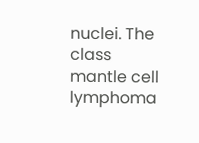nuclei. The class mantle cell lymphoma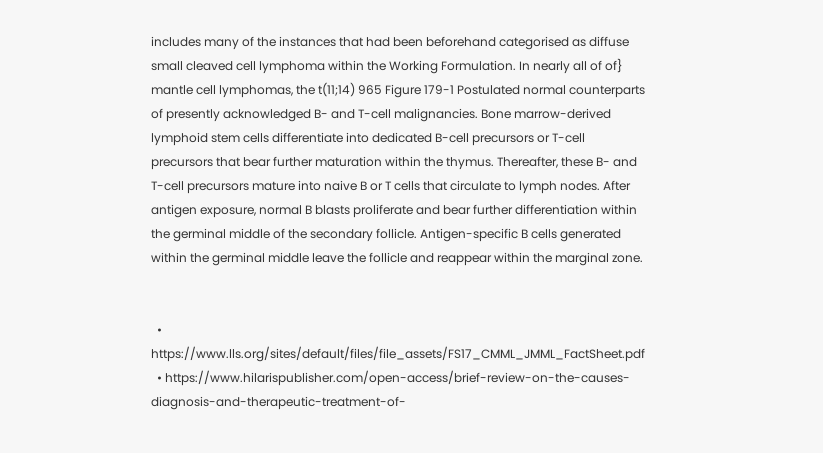includes many of the instances that had been beforehand categorised as diffuse small cleaved cell lymphoma within the Working Formulation. In nearly all of of} mantle cell lymphomas, the t(11;14) 965 Figure 179-1 Postulated normal counterparts of presently acknowledged B- and T-cell malignancies. Bone marrow-derived lymphoid stem cells differentiate into dedicated B-cell precursors or T-cell precursors that bear further maturation within the thymus. Thereafter, these B- and T-cell precursors mature into naive B or T cells that circulate to lymph nodes. After antigen exposure, normal B blasts proliferate and bear further differentiation within the germinal middle of the secondary follicle. Antigen-specific B cells generated within the germinal middle leave the follicle and reappear within the marginal zone.


  • https://www.lls.org/sites/default/files/file_assets/FS17_CMML_JMML_FactSheet.pdf
  • https://www.hilarispublisher.com/open-access/brief-review-on-the-causes-diagnosis-and-therapeutic-treatment-of-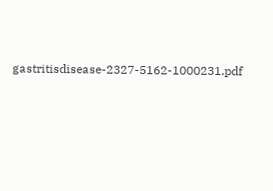gastritisdisease-2327-5162-1000231.pdf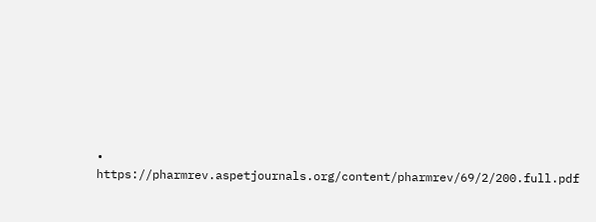• https://pharmrev.aspetjournals.org/content/pharmrev/69/2/200.full.pdf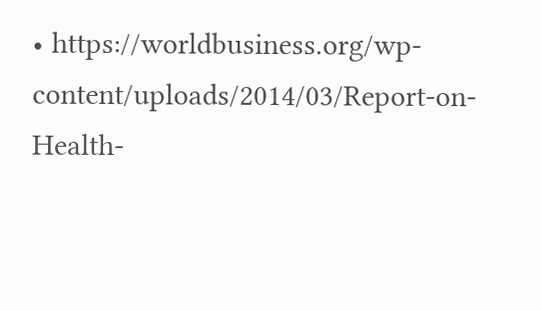• https://worldbusiness.org/wp-content/uploads/2014/03/Report-on-Health-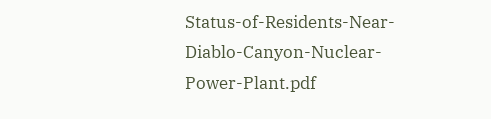Status-of-Residents-Near-Diablo-Canyon-Nuclear-Power-Plant.pdf